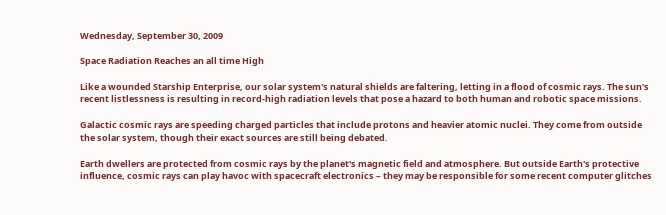Wednesday, September 30, 2009

Space Radiation Reaches an all time High

Like a wounded Starship Enterprise, our solar system's natural shields are faltering, letting in a flood of cosmic rays. The sun's recent listlessness is resulting in record-high radiation levels that pose a hazard to both human and robotic space missions.

Galactic cosmic rays are speeding charged particles that include protons and heavier atomic nuclei. They come from outside the solar system, though their exact sources are still being debated.

Earth dwellers are protected from cosmic rays by the planet's magnetic field and atmosphere. But outside Earth's protective influence, cosmic rays can play havoc with spacecraft electronics – they may be responsible for some recent computer glitches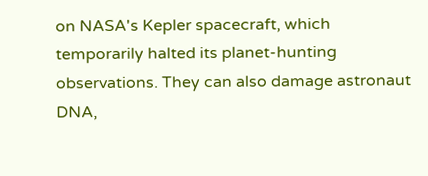on NASA's Kepler spacecraft, which temporarily halted its planet-hunting observations. They can also damage astronaut DNA,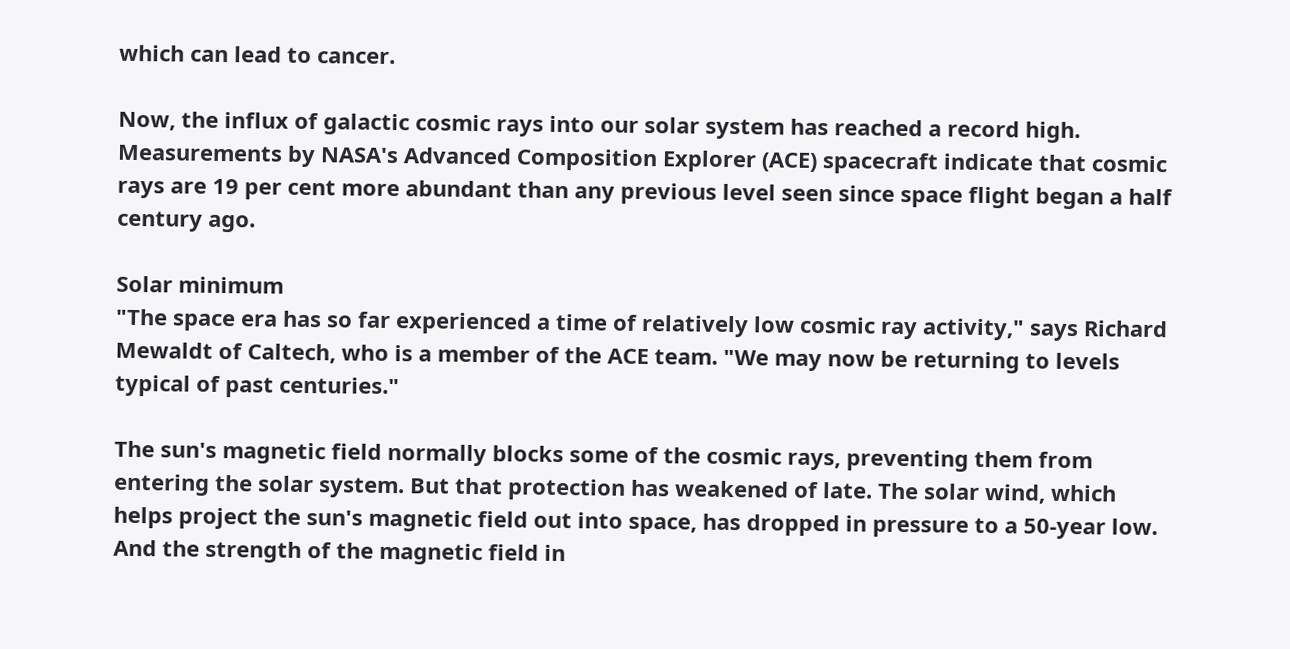which can lead to cancer.

Now, the influx of galactic cosmic rays into our solar system has reached a record high. Measurements by NASA's Advanced Composition Explorer (ACE) spacecraft indicate that cosmic rays are 19 per cent more abundant than any previous level seen since space flight began a half century ago.

Solar minimum
"The space era has so far experienced a time of relatively low cosmic ray activity," says Richard Mewaldt of Caltech, who is a member of the ACE team. "We may now be returning to levels typical of past centuries."

The sun's magnetic field normally blocks some of the cosmic rays, preventing them from entering the solar system. But that protection has weakened of late. The solar wind, which helps project the sun's magnetic field out into space, has dropped in pressure to a 50-year low. And the strength of the magnetic field in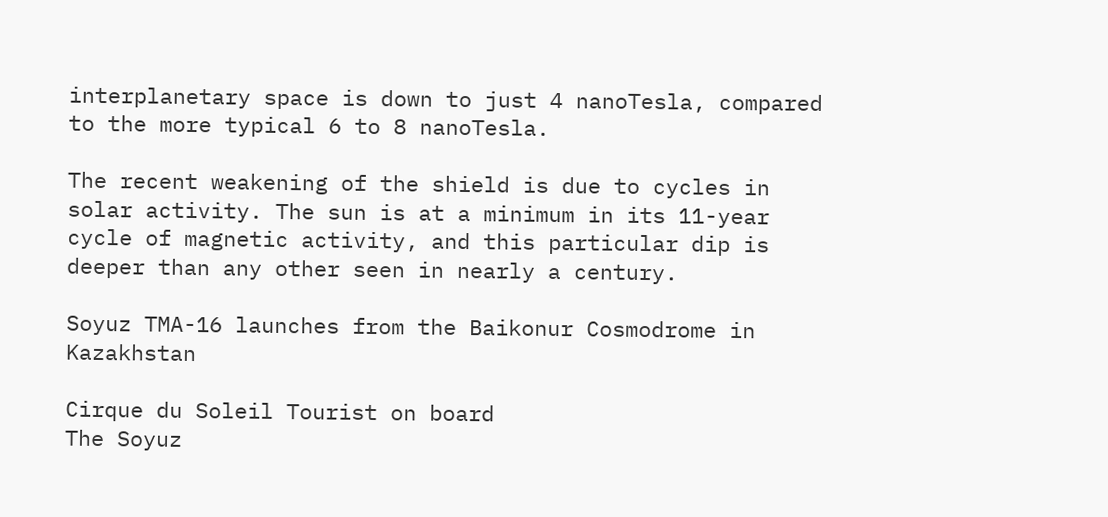interplanetary space is down to just 4 nanoTesla, compared to the more typical 6 to 8 nanoTesla.

The recent weakening of the shield is due to cycles in solar activity. The sun is at a minimum in its 11-year cycle of magnetic activity, and this particular dip is deeper than any other seen in nearly a century.

Soyuz TMA-16 launches from the Baikonur Cosmodrome in Kazakhstan

Cirque du Soleil Tourist on board
The Soyuz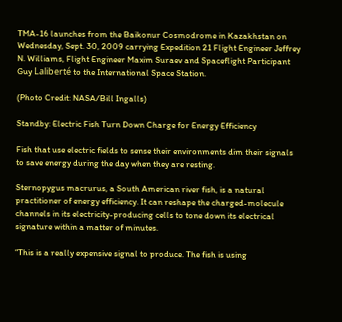TMA-16 launches from the Baikonur Cosmodrome in Kazakhstan on Wednesday, Sept. 30, 2009 carrying Expedition 21 Flight Engineer Jeffrey N. Williams, Flight Engineer Maxim Suraev and Spaceflight Participant Guy Laliberté to the International Space Station.

(Photo Credit: NASA/Bill Ingalls)

Standby: Electric Fish Turn Down Charge for Energy Efficiency

Fish that use electric fields to sense their environments dim their signals to save energy during the day when they are resting.

Sternopygus macrurus, a South American river fish, is a natural practitioner of energy efficiency. It can reshape the charged-molecule channels in its electricity-producing cells to tone down its electrical signature within a matter of minutes.

“This is a really expensive signal to produce. The fish is using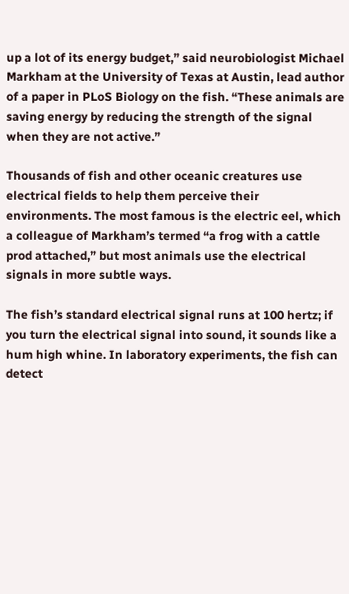up a lot of its energy budget,” said neurobiologist Michael Markham at the University of Texas at Austin, lead author of a paper in PLoS Biology on the fish. “These animals are saving energy by reducing the strength of the signal when they are not active.”

Thousands of fish and other oceanic creatures use electrical fields to help them perceive their environments. The most famous is the electric eel, which a colleague of Markham’s termed “a frog with a cattle prod attached,” but most animals use the electrical signals in more subtle ways.

The fish’s standard electrical signal runs at 100 hertz; if you turn the electrical signal into sound, it sounds like a hum high whine. In laboratory experiments, the fish can detect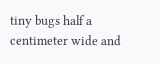tiny bugs half a centimeter wide and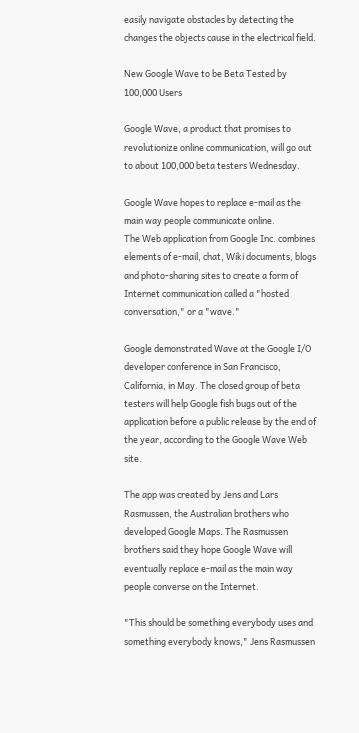easily navigate obstacles by detecting the changes the objects cause in the electrical field.

New Google Wave to be Beta Tested by 100,000 Users

Google Wave, a product that promises to revolutionize online communication, will go out to about 100,000 beta testers Wednesday.

Google Wave hopes to replace e-mail as the main way people communicate online.
The Web application from Google Inc. combines elements of e-mail, chat, Wiki documents, blogs and photo-sharing sites to create a form of Internet communication called a "hosted conversation," or a "wave."

Google demonstrated Wave at the Google I/O developer conference in San Francisco, California, in May. The closed group of beta testers will help Google fish bugs out of the application before a public release by the end of the year, according to the Google Wave Web site.

The app was created by Jens and Lars Rasmussen, the Australian brothers who developed Google Maps. The Rasmussen brothers said they hope Google Wave will eventually replace e-mail as the main way people converse on the Internet.

"This should be something everybody uses and something everybody knows," Jens Rasmussen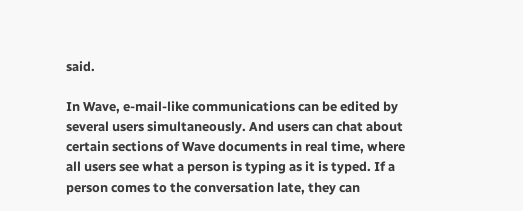said.

In Wave, e-mail-like communications can be edited by several users simultaneously. And users can chat about certain sections of Wave documents in real time, where all users see what a person is typing as it is typed. If a person comes to the conversation late, they can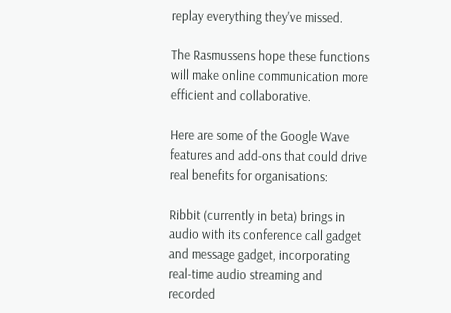replay everything they've missed.

The Rasmussens hope these functions will make online communication more efficient and collaborative.

Here are some of the Google Wave features and add-ons that could drive real benefits for organisations:

Ribbit (currently in beta) brings in audio with its conference call gadget and message gadget, incorporating real-time audio streaming and recorded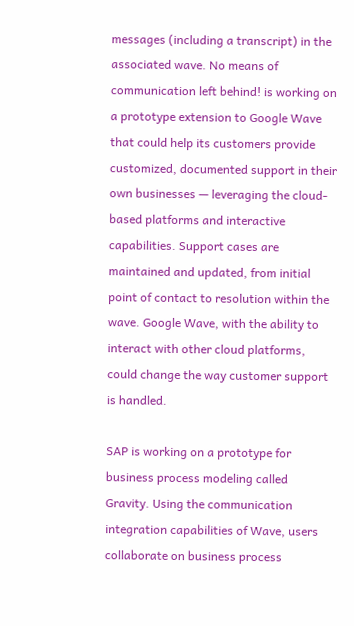messages (including a transcript) in the associated wave. No means of communication left behind! is working on a prototype extension to Google Wave that could help its customers provide customized, documented support in their own businesses — leveraging the cloud-based platforms and interactive capabilities. Support cases are maintained and updated, from initial point of contact to resolution within the wave. Google Wave, with the ability to interact with other cloud platforms, could change the way customer support is handled.

SAP is working on a prototype for business process modeling called Gravity. Using the communication integration capabilities of Wave, users collaborate on business process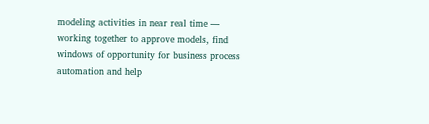modeling activities in near real time — working together to approve models, find windows of opportunity for business process automation and help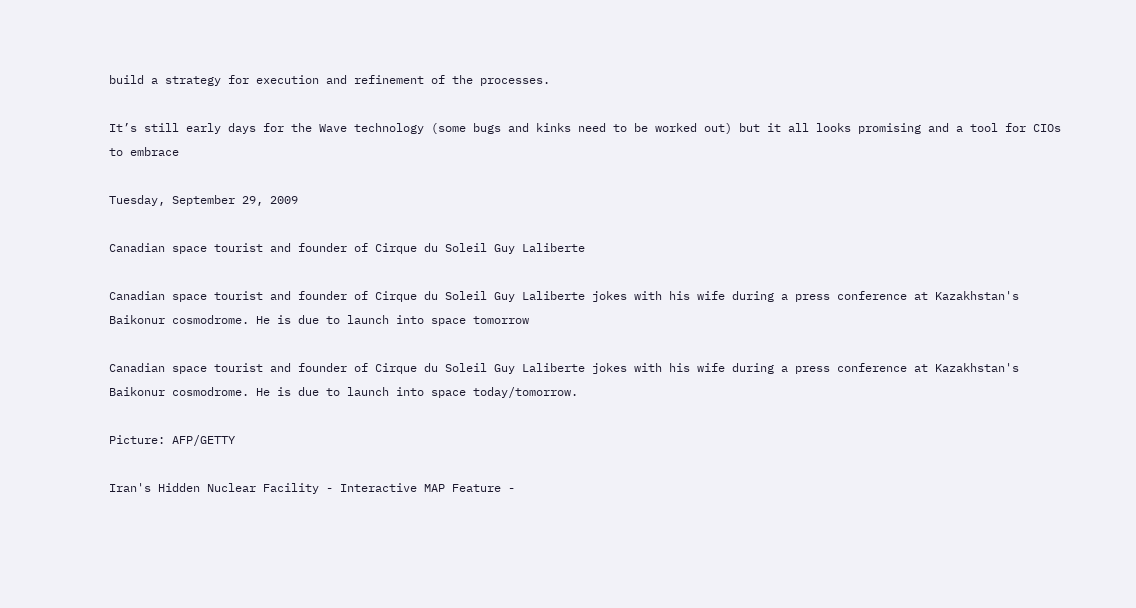build a strategy for execution and refinement of the processes.

It’s still early days for the Wave technology (some bugs and kinks need to be worked out) but it all looks promising and a tool for CIOs to embrace

Tuesday, September 29, 2009

Canadian space tourist and founder of Cirque du Soleil Guy Laliberte

Canadian space tourist and founder of Cirque du Soleil Guy Laliberte jokes with his wife during a press conference at Kazakhstan's Baikonur cosmodrome. He is due to launch into space tomorrow

Canadian space tourist and founder of Cirque du Soleil Guy Laliberte jokes with his wife during a press conference at Kazakhstan's Baikonur cosmodrome. He is due to launch into space today/tomorrow.

Picture: AFP/GETTY

Iran's Hidden Nuclear Facility - Interactive MAP Feature -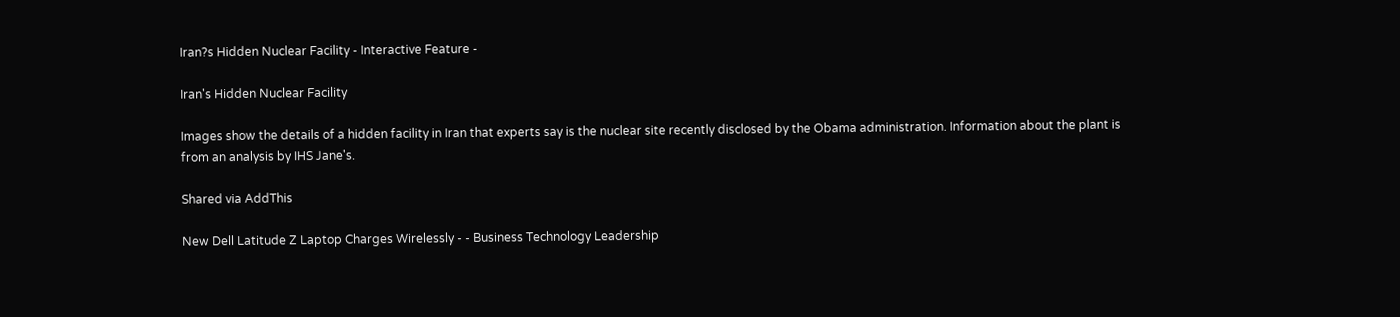Iran?s Hidden Nuclear Facility - Interactive Feature -

Iran's Hidden Nuclear Facility

Images show the details of a hidden facility in Iran that experts say is the nuclear site recently disclosed by the Obama administration. Information about the plant is from an analysis by IHS Jane's.

Shared via AddThis

New Dell Latitude Z Laptop Charges Wirelessly - - Business Technology Leadership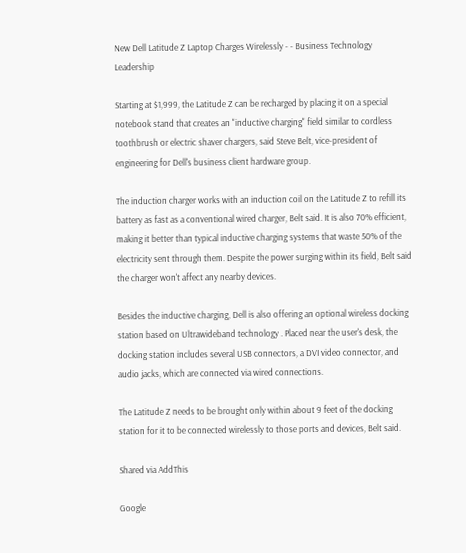New Dell Latitude Z Laptop Charges Wirelessly - - Business Technology Leadership

Starting at $1,999, the Latitude Z can be recharged by placing it on a special notebook stand that creates an "inductive charging" field similar to cordless toothbrush or electric shaver chargers, said Steve Belt, vice-president of engineering for Dell's business client hardware group.

The induction charger works with an induction coil on the Latitude Z to refill its battery as fast as a conventional wired charger, Belt said. It is also 70% efficient, making it better than typical inductive charging systems that waste 50% of the electricity sent through them. Despite the power surging within its field, Belt said the charger won't affect any nearby devices.

Besides the inductive charging, Dell is also offering an optional wireless docking station based on Ultrawideband technology . Placed near the user's desk, the docking station includes several USB connectors, a DVI video connector, and audio jacks, which are connected via wired connections.

The Latitude Z needs to be brought only within about 9 feet of the docking station for it to be connected wirelessly to those ports and devices, Belt said.

Shared via AddThis

Google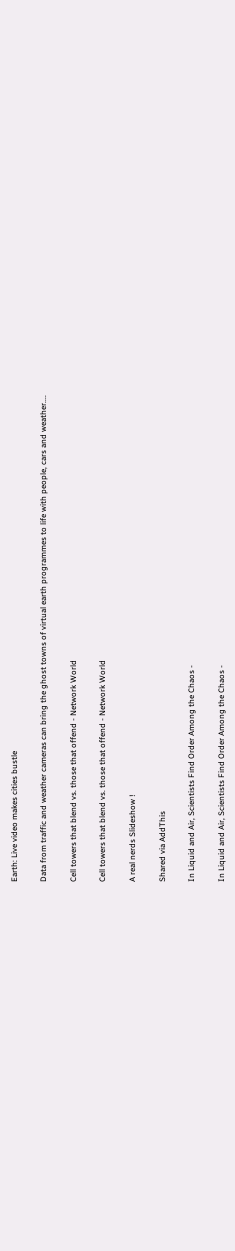Earth: Live video makes cities bustle

Data from traffic and weather cameras can bring the ghost towns of virtual earth programmes to life with people, cars and weather....

Cell towers that blend vs. those that offend - Network World

Cell towers that blend vs. those that offend - Network World

A real nerds Slideshow !

Shared via AddThis

In Liquid and Air, Scientists Find Order Among the Chaos -

In Liquid and Air, Scientists Find Order Among the Chaos -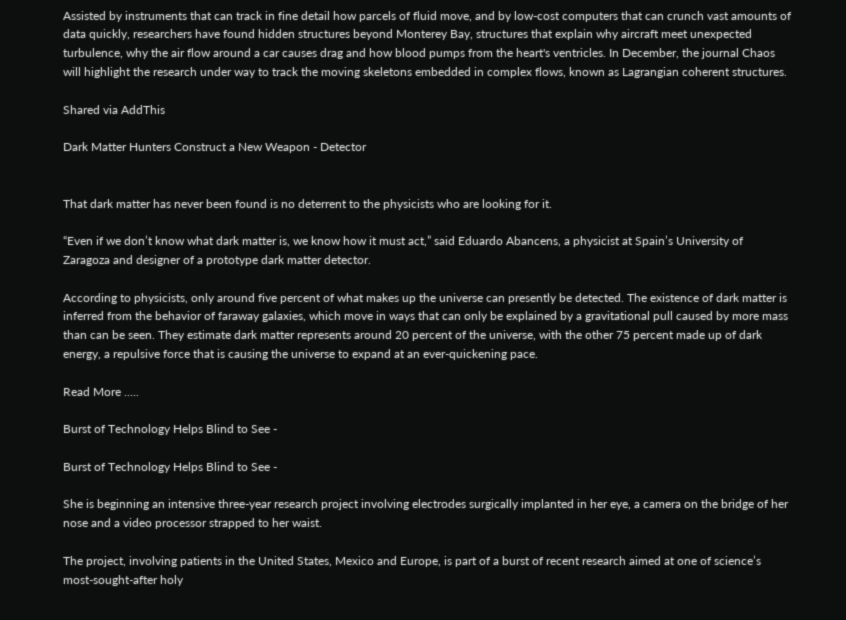Assisted by instruments that can track in fine detail how parcels of fluid move, and by low-cost computers that can crunch vast amounts of data quickly, researchers have found hidden structures beyond Monterey Bay, structures that explain why aircraft meet unexpected turbulence, why the air flow around a car causes drag and how blood pumps from the heart's ventricles. In December, the journal Chaos will highlight the research under way to track the moving skeletons embedded in complex flows, known as Lagrangian coherent structures.

Shared via AddThis

Dark Matter Hunters Construct a New Weapon - Detector


That dark matter has never been found is no deterrent to the physicists who are looking for it.

“Even if we don’t know what dark matter is, we know how it must act,” said Eduardo Abancens, a physicist at Spain’s University of Zaragoza and designer of a prototype dark matter detector.

According to physicists, only around five percent of what makes up the universe can presently be detected. The existence of dark matter is inferred from the behavior of faraway galaxies, which move in ways that can only be explained by a gravitational pull caused by more mass than can be seen. They estimate dark matter represents around 20 percent of the universe, with the other 75 percent made up of dark energy, a repulsive force that is causing the universe to expand at an ever-quickening pace.

Read More .....

Burst of Technology Helps Blind to See -

Burst of Technology Helps Blind to See -

She is beginning an intensive three-year research project involving electrodes surgically implanted in her eye, a camera on the bridge of her nose and a video processor strapped to her waist.

The project, involving patients in the United States, Mexico and Europe, is part of a burst of recent research aimed at one of science’s most-sought-after holy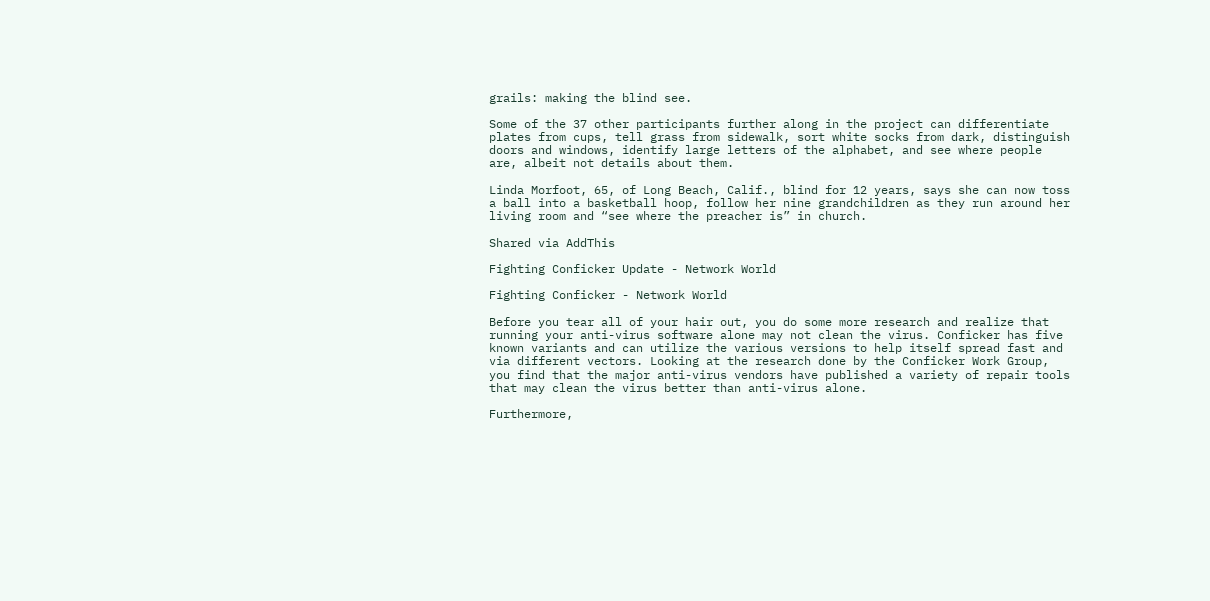grails: making the blind see.

Some of the 37 other participants further along in the project can differentiate plates from cups, tell grass from sidewalk, sort white socks from dark, distinguish doors and windows, identify large letters of the alphabet, and see where people are, albeit not details about them.

Linda Morfoot, 65, of Long Beach, Calif., blind for 12 years, says she can now toss a ball into a basketball hoop, follow her nine grandchildren as they run around her living room and “see where the preacher is” in church.

Shared via AddThis

Fighting Conficker Update - Network World

Fighting Conficker - Network World

Before you tear all of your hair out, you do some more research and realize that running your anti-virus software alone may not clean the virus. Conficker has five known variants and can utilize the various versions to help itself spread fast and via different vectors. Looking at the research done by the Conficker Work Group, you find that the major anti-virus vendors have published a variety of repair tools that may clean the virus better than anti-virus alone.

Furthermore,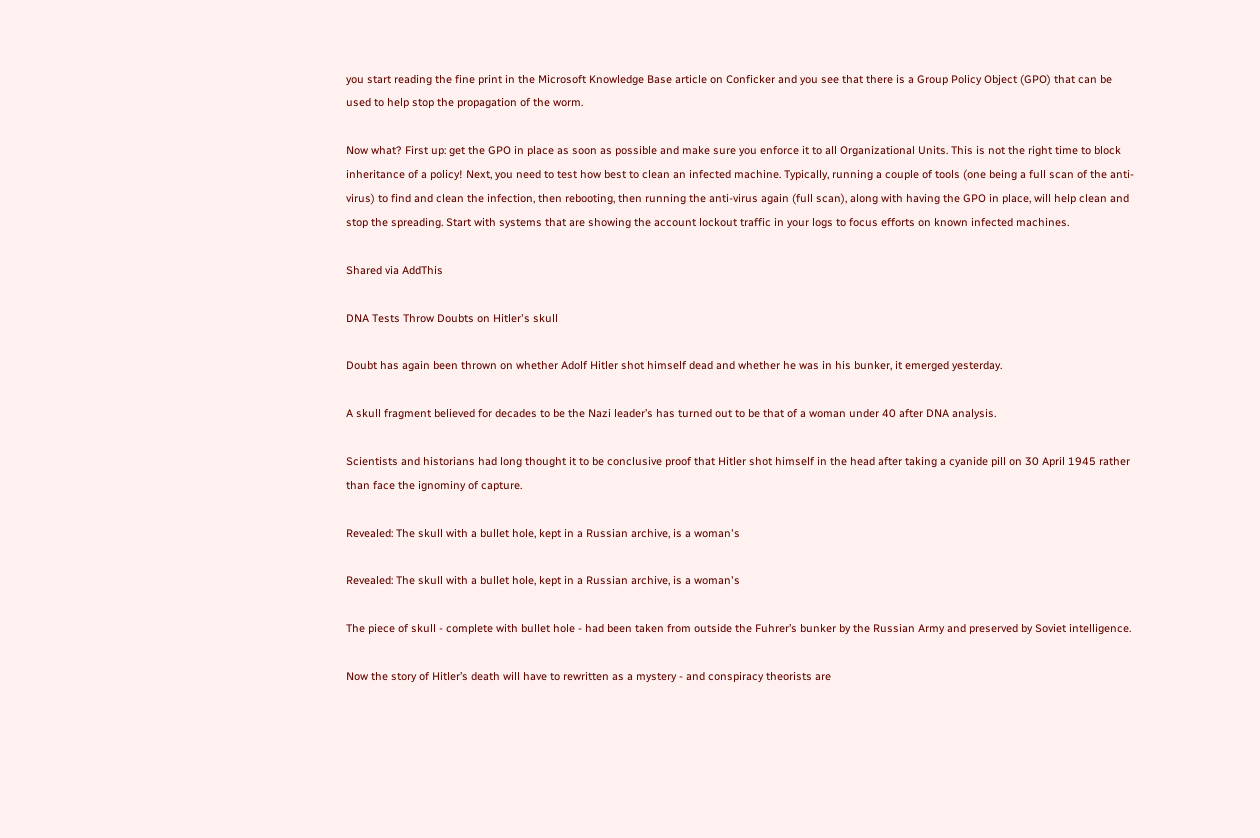you start reading the fine print in the Microsoft Knowledge Base article on Conficker and you see that there is a Group Policy Object (GPO) that can be used to help stop the propagation of the worm.

Now what? First up: get the GPO in place as soon as possible and make sure you enforce it to all Organizational Units. This is not the right time to block inheritance of a policy! Next, you need to test how best to clean an infected machine. Typically, running a couple of tools (one being a full scan of the anti-virus) to find and clean the infection, then rebooting, then running the anti-virus again (full scan), along with having the GPO in place, will help clean and stop the spreading. Start with systems that are showing the account lockout traffic in your logs to focus efforts on known infected machines.

Shared via AddThis

DNA Tests Throw Doubts on Hitler's skull

Doubt has again been thrown on whether Adolf Hitler shot himself dead and whether he was in his bunker, it emerged yesterday.

A skull fragment believed for decades to be the Nazi leader’s has turned out to be that of a woman under 40 after DNA analysis.

Scientists and historians had long thought it to be conclusive proof that Hitler shot himself in the head after taking a cyanide pill on 30 April 1945 rather than face the ignominy of capture.

Revealed: The skull with a bullet hole, kept in a Russian archive, is a woman's

Revealed: The skull with a bullet hole, kept in a Russian archive, is a woman's

The piece of skull - complete with bullet hole - had been taken from outside the Fuhrer’s bunker by the Russian Army and preserved by Soviet intelligence.

Now the story of Hitler’s death will have to rewritten as a mystery - and conspiracy theorists are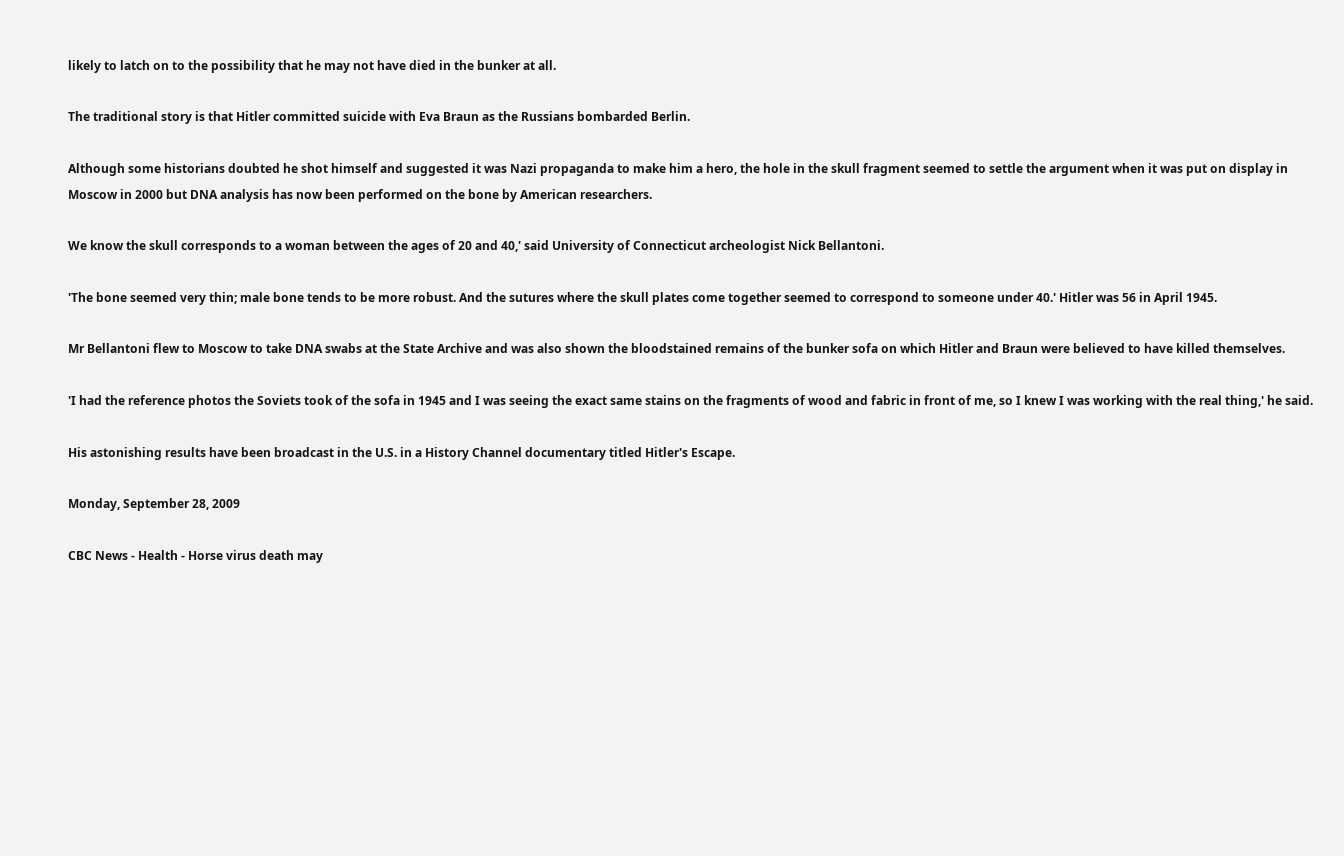likely to latch on to the possibility that he may not have died in the bunker at all.

The traditional story is that Hitler committed suicide with Eva Braun as the Russians bombarded Berlin.

Although some historians doubted he shot himself and suggested it was Nazi propaganda to make him a hero, the hole in the skull fragment seemed to settle the argument when it was put on display in Moscow in 2000 but DNA analysis has now been performed on the bone by American researchers.

We know the skull corresponds to a woman between the ages of 20 and 40,' said University of Connecticut archeologist Nick Bellantoni.

'The bone seemed very thin; male bone tends to be more robust. And the sutures where the skull plates come together seemed to correspond to someone under 40.' Hitler was 56 in April 1945.

Mr Bellantoni flew to Moscow to take DNA swabs at the State Archive and was also shown the bloodstained remains of the bunker sofa on which Hitler and Braun were believed to have killed themselves.

'I had the reference photos the Soviets took of the sofa in 1945 and I was seeing the exact same stains on the fragments of wood and fabric in front of me, so I knew I was working with the real thing,' he said.

His astonishing results have been broadcast in the U.S. in a History Channel documentary titled Hitler's Escape.

Monday, September 28, 2009

CBC News - Health - Horse virus death may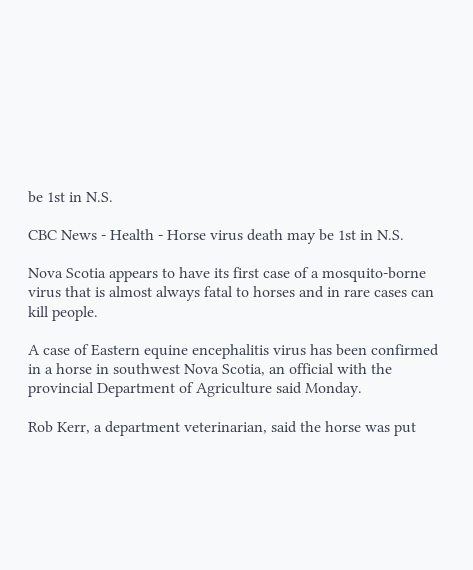be 1st in N.S.

CBC News - Health - Horse virus death may be 1st in N.S.

Nova Scotia appears to have its first case of a mosquito-borne virus that is almost always fatal to horses and in rare cases can kill people.

A case of Eastern equine encephalitis virus has been confirmed in a horse in southwest Nova Scotia, an official with the provincial Department of Agriculture said Monday.

Rob Kerr, a department veterinarian, said the horse was put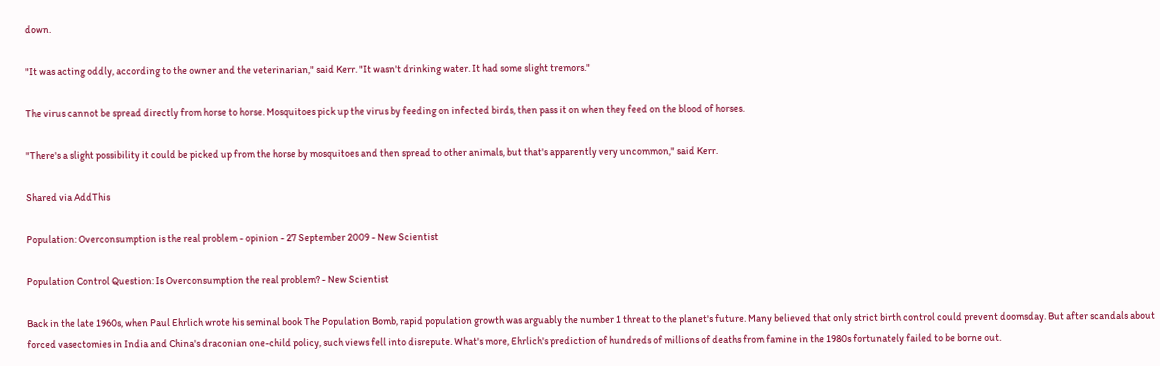down.

"It was acting oddly, according to the owner and the veterinarian," said Kerr. "It wasn't drinking water. It had some slight tremors."

The virus cannot be spread directly from horse to horse. Mosquitoes pick up the virus by feeding on infected birds, then pass it on when they feed on the blood of horses.

"There's a slight possibility it could be picked up from the horse by mosquitoes and then spread to other animals, but that's apparently very uncommon," said Kerr.

Shared via AddThis

Population: Overconsumption is the real problem - opinion - 27 September 2009 - New Scientist

Population Control Question: Is Overconsumption the real problem? - New Scientist

Back in the late 1960s, when Paul Ehrlich wrote his seminal book The Population Bomb, rapid population growth was arguably the number 1 threat to the planet's future. Many believed that only strict birth control could prevent doomsday. But after scandals about forced vasectomies in India and China's draconian one-child policy, such views fell into disrepute. What's more, Ehrlich's prediction of hundreds of millions of deaths from famine in the 1980s fortunately failed to be borne out.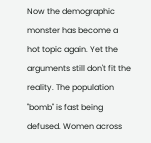Now the demographic monster has become a hot topic again. Yet the arguments still don't fit the reality. The population "bomb" is fast being defused. Women across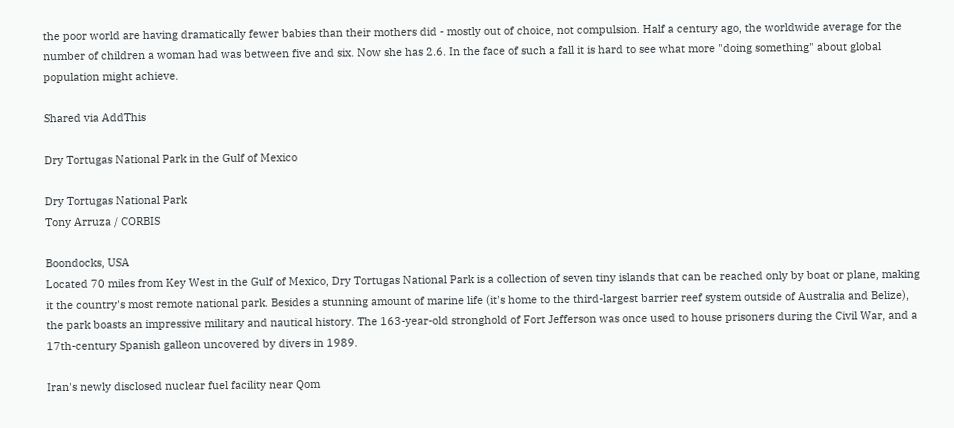the poor world are having dramatically fewer babies than their mothers did - mostly out of choice, not compulsion. Half a century ago, the worldwide average for the number of children a woman had was between five and six. Now she has 2.6. In the face of such a fall it is hard to see what more "doing something" about global population might achieve.

Shared via AddThis

Dry Tortugas National Park in the Gulf of Mexico

Dry Tortugas National Park
Tony Arruza / CORBIS

Boondocks, USA
Located 70 miles from Key West in the Gulf of Mexico, Dry Tortugas National Park is a collection of seven tiny islands that can be reached only by boat or plane, making it the country's most remote national park. Besides a stunning amount of marine life (it's home to the third-largest barrier reef system outside of Australia and Belize), the park boasts an impressive military and nautical history. The 163-year-old stronghold of Fort Jefferson was once used to house prisoners during the Civil War, and a 17th-century Spanish galleon uncovered by divers in 1989.

Iran's newly disclosed nuclear fuel facility near Qom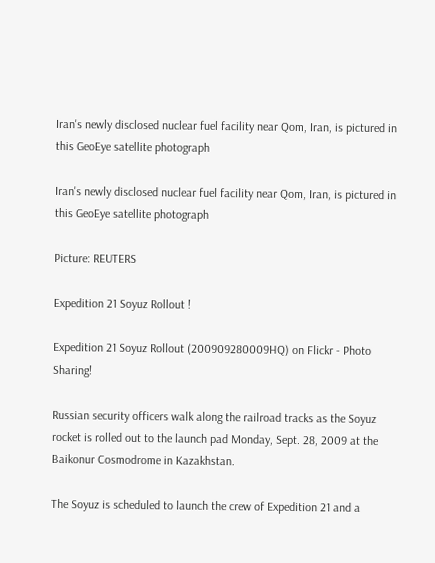Iran's newly disclosed nuclear fuel facility near Qom, Iran, is pictured in this GeoEye satellite photograph

Iran's newly disclosed nuclear fuel facility near Qom, Iran, is pictured in this GeoEye satellite photograph

Picture: REUTERS

Expedition 21 Soyuz Rollout !

Expedition 21 Soyuz Rollout (200909280009HQ) on Flickr - Photo Sharing!

Russian security officers walk along the railroad tracks as the Soyuz rocket is rolled out to the launch pad Monday, Sept. 28, 2009 at the Baikonur Cosmodrome in Kazakhstan.

The Soyuz is scheduled to launch the crew of Expedition 21 and a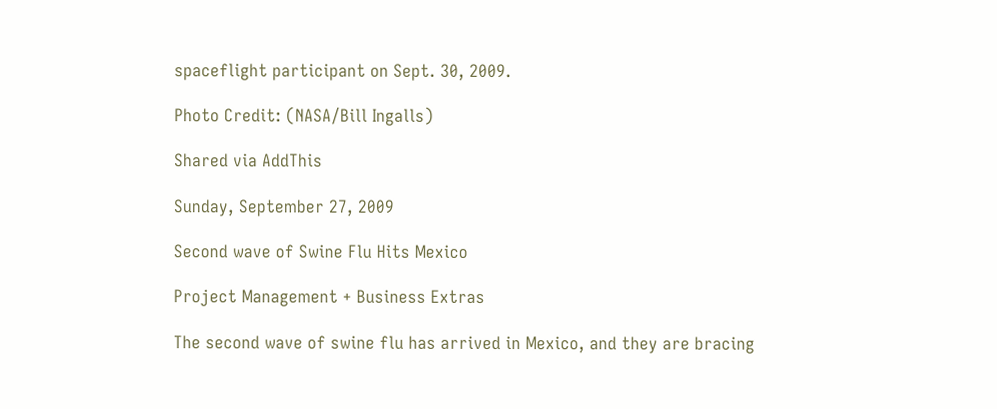spaceflight participant on Sept. 30, 2009.

Photo Credit: (NASA/Bill Ingalls)

Shared via AddThis

Sunday, September 27, 2009

Second wave of Swine Flu Hits Mexico

Project Management + Business Extras

The second wave of swine flu has arrived in Mexico, and they are bracing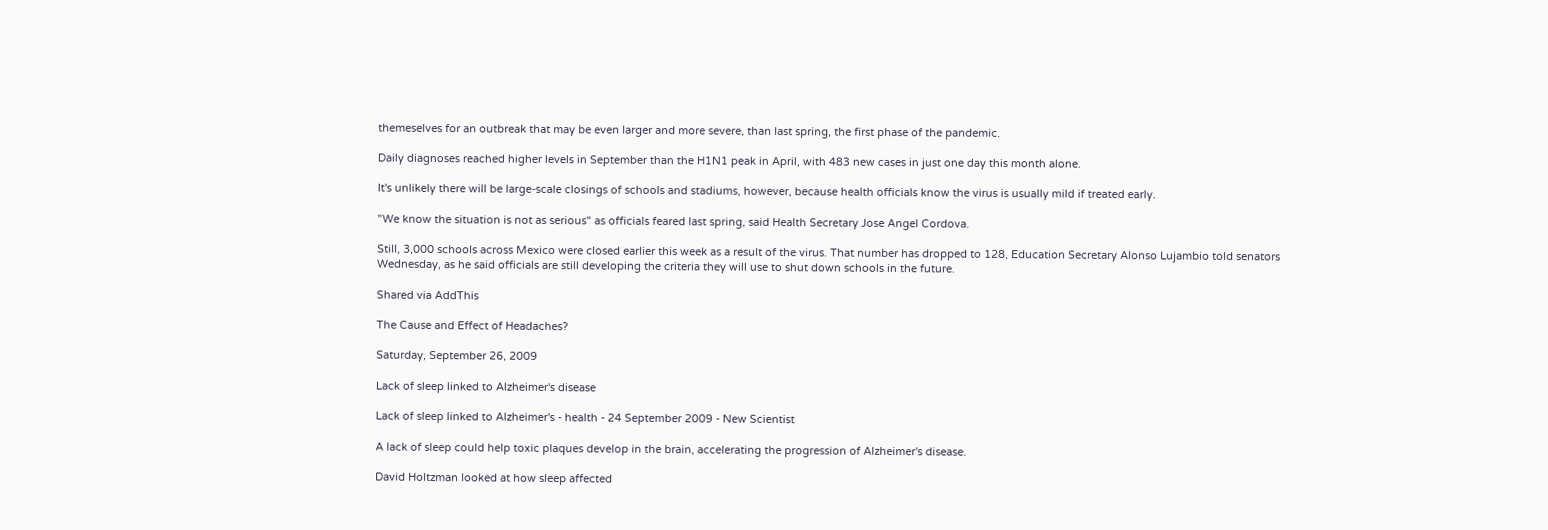themeselves for an outbreak that may be even larger and more severe, than last spring, the first phase of the pandemic.

Daily diagnoses reached higher levels in September than the H1N1 peak in April, with 483 new cases in just one day this month alone.

It's unlikely there will be large-scale closings of schools and stadiums, however, because health officials know the virus is usually mild if treated early.

"We know the situation is not as serious" as officials feared last spring, said Health Secretary Jose Angel Cordova.

Still, 3,000 schools across Mexico were closed earlier this week as a result of the virus. That number has dropped to 128, Education Secretary Alonso Lujambio told senators Wednesday, as he said officials are still developing the criteria they will use to shut down schools in the future.

Shared via AddThis

The Cause and Effect of Headaches?

Saturday, September 26, 2009

Lack of sleep linked to Alzheimer's disease

Lack of sleep linked to Alzheimer's - health - 24 September 2009 - New Scientist

A lack of sleep could help toxic plaques develop in the brain, accelerating the progression of Alzheimer's disease.

David Holtzman looked at how sleep affected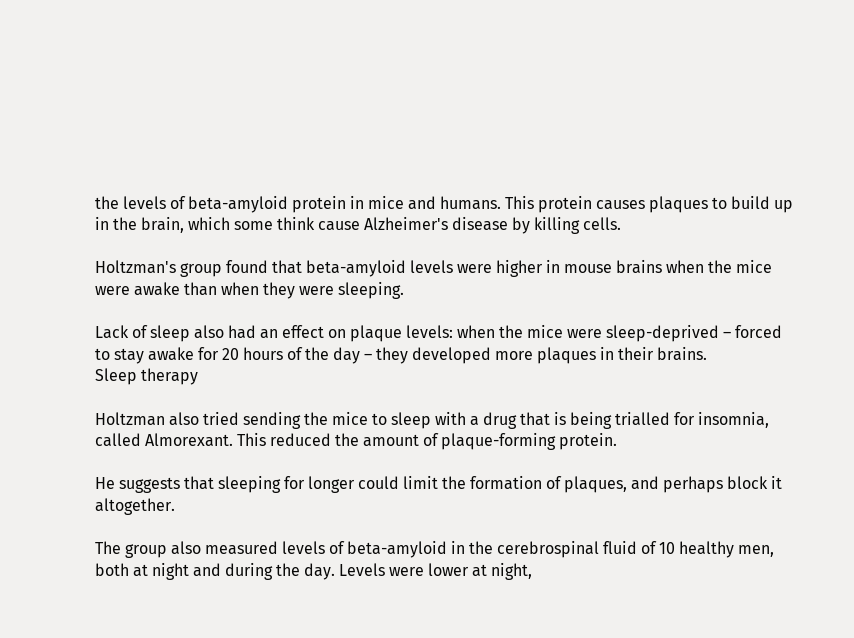the levels of beta-amyloid protein in mice and humans. This protein causes plaques to build up in the brain, which some think cause Alzheimer's disease by killing cells.

Holtzman's group found that beta-amyloid levels were higher in mouse brains when the mice were awake than when they were sleeping.

Lack of sleep also had an effect on plaque levels: when the mice were sleep-deprived – forced to stay awake for 20 hours of the day – they developed more plaques in their brains.
Sleep therapy

Holtzman also tried sending the mice to sleep with a drug that is being trialled for insomnia, called Almorexant. This reduced the amount of plaque-forming protein.

He suggests that sleeping for longer could limit the formation of plaques, and perhaps block it altogether.

The group also measured levels of beta-amyloid in the cerebrospinal fluid of 10 healthy men, both at night and during the day. Levels were lower at night,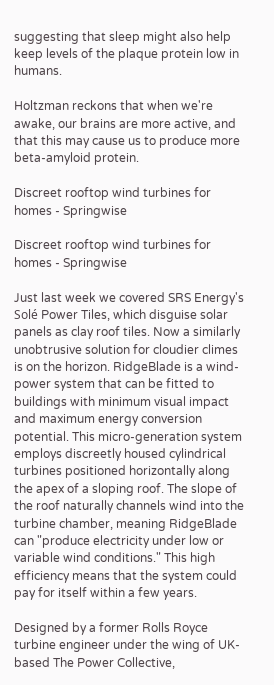suggesting that sleep might also help keep levels of the plaque protein low in humans.

Holtzman reckons that when we're awake, our brains are more active, and that this may cause us to produce more beta-amyloid protein.

Discreet rooftop wind turbines for homes - Springwise

Discreet rooftop wind turbines for homes - Springwise

Just last week we covered SRS Energy's Solé Power Tiles, which disguise solar panels as clay roof tiles. Now a similarly unobtrusive solution for cloudier climes is on the horizon. RidgeBlade is a wind-power system that can be fitted to buildings with minimum visual impact and maximum energy conversion potential. This micro-generation system employs discreetly housed cylindrical turbines positioned horizontally along the apex of a sloping roof. The slope of the roof naturally channels wind into the turbine chamber, meaning RidgeBlade can "produce electricity under low or variable wind conditions." This high efficiency means that the system could pay for itself within a few years.

Designed by a former Rolls Royce turbine engineer under the wing of UK-based The Power Collective,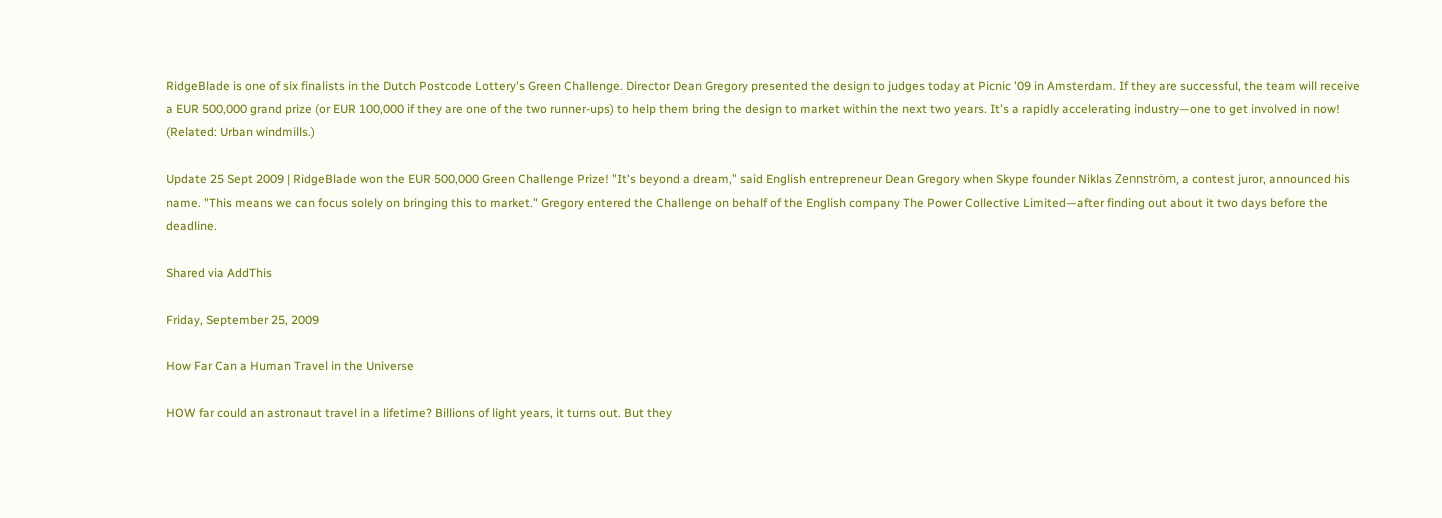RidgeBlade is one of six finalists in the Dutch Postcode Lottery's Green Challenge. Director Dean Gregory presented the design to judges today at Picnic '09 in Amsterdam. If they are successful, the team will receive a EUR 500,000 grand prize (or EUR 100,000 if they are one of the two runner-ups) to help them bring the design to market within the next two years. It's a rapidly accelerating industry—one to get involved in now! (Related: Urban windmills.)

Update 25 Sept 2009 | RidgeBlade won the EUR 500,000 Green Challenge Prize! "It's beyond a dream,” said English entrepreneur Dean Gregory when Skype founder Niklas Zennström, a contest juror, announced his name. "This means we can focus solely on bringing this to market." Gregory entered the Challenge on behalf of the English company The Power Collective Limited—after finding out about it two days before the deadline.

Shared via AddThis

Friday, September 25, 2009

How Far Can a Human Travel in the Universe

HOW far could an astronaut travel in a lifetime? Billions of light years, it turns out. But they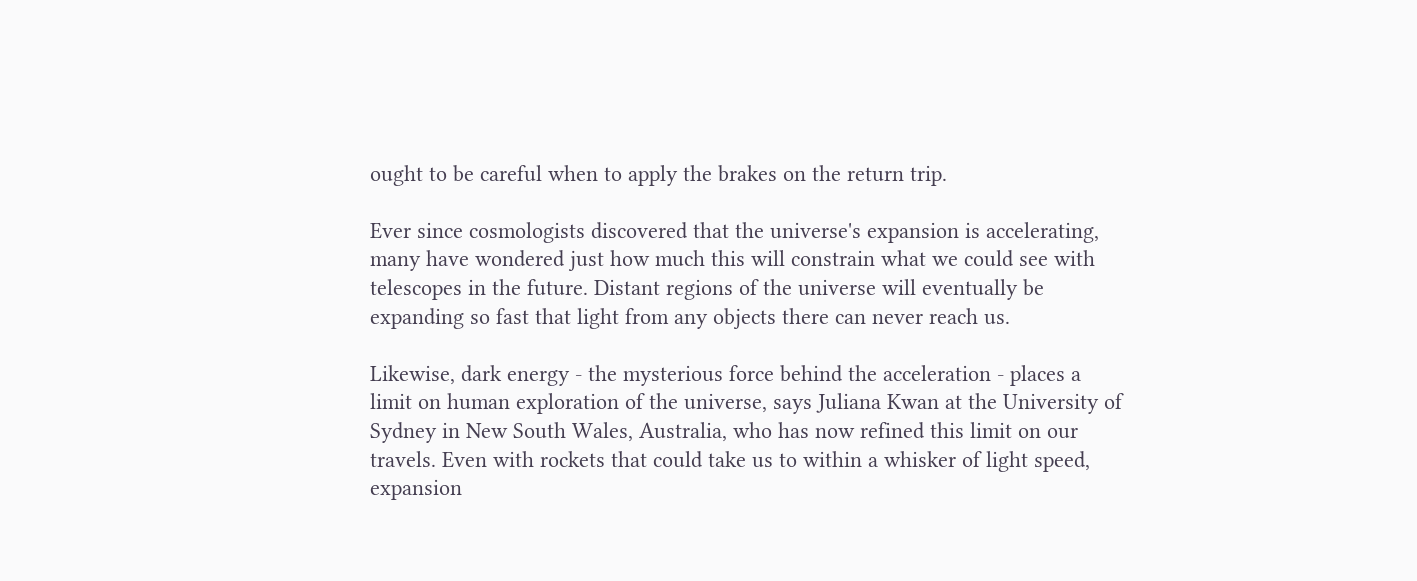ought to be careful when to apply the brakes on the return trip.

Ever since cosmologists discovered that the universe's expansion is accelerating, many have wondered just how much this will constrain what we could see with telescopes in the future. Distant regions of the universe will eventually be expanding so fast that light from any objects there can never reach us.

Likewise, dark energy - the mysterious force behind the acceleration - places a limit on human exploration of the universe, says Juliana Kwan at the University of Sydney in New South Wales, Australia, who has now refined this limit on our travels. Even with rockets that could take us to within a whisker of light speed, expansion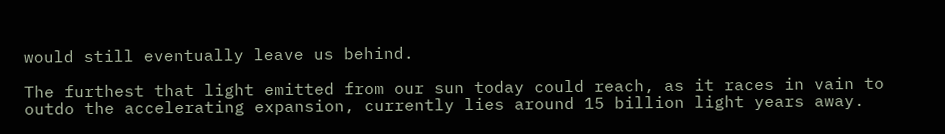would still eventually leave us behind.

The furthest that light emitted from our sun today could reach, as it races in vain to outdo the accelerating expansion, currently lies around 15 billion light years away.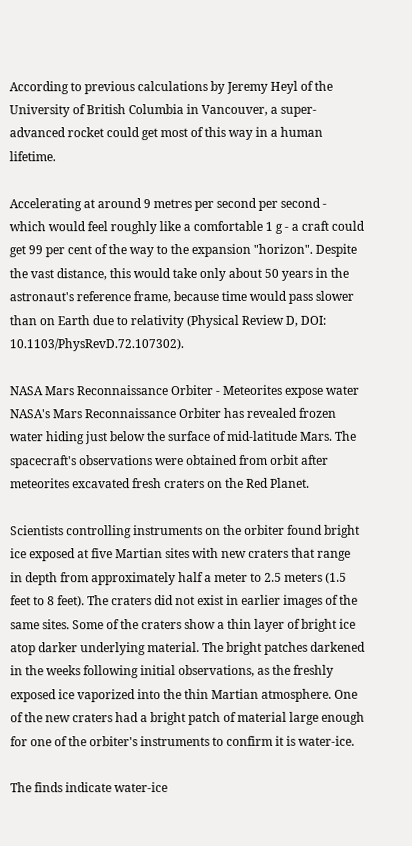According to previous calculations by Jeremy Heyl of the University of British Columbia in Vancouver, a super-advanced rocket could get most of this way in a human lifetime.

Accelerating at around 9 metres per second per second - which would feel roughly like a comfortable 1 g - a craft could get 99 per cent of the way to the expansion "horizon". Despite the vast distance, this would take only about 50 years in the astronaut's reference frame, because time would pass slower than on Earth due to relativity (Physical Review D, DOI: 10.1103/PhysRevD.72.107302).

NASA Mars Reconnaissance Orbiter - Meteorites expose water
NASA's Mars Reconnaissance Orbiter has revealed frozen water hiding just below the surface of mid-latitude Mars. The spacecraft's observations were obtained from orbit after meteorites excavated fresh craters on the Red Planet.

Scientists controlling instruments on the orbiter found bright ice exposed at five Martian sites with new craters that range in depth from approximately half a meter to 2.5 meters (1.5 feet to 8 feet). The craters did not exist in earlier images of the same sites. Some of the craters show a thin layer of bright ice atop darker underlying material. The bright patches darkened in the weeks following initial observations, as the freshly exposed ice vaporized into the thin Martian atmosphere. One of the new craters had a bright patch of material large enough for one of the orbiter's instruments to confirm it is water-ice.

The finds indicate water-ice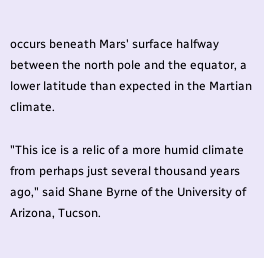occurs beneath Mars' surface halfway between the north pole and the equator, a lower latitude than expected in the Martian climate.

"This ice is a relic of a more humid climate from perhaps just several thousand years ago," said Shane Byrne of the University of Arizona, Tucson.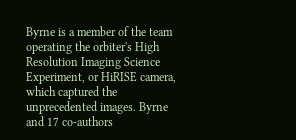Byrne is a member of the team operating the orbiter's High Resolution Imaging Science Experiment, or HiRISE camera, which captured the unprecedented images. Byrne and 17 co-authors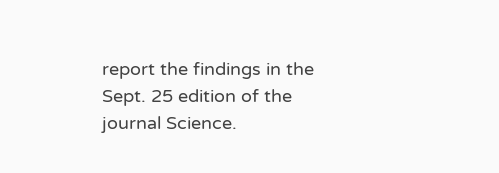report the findings in the Sept. 25 edition of the journal Science.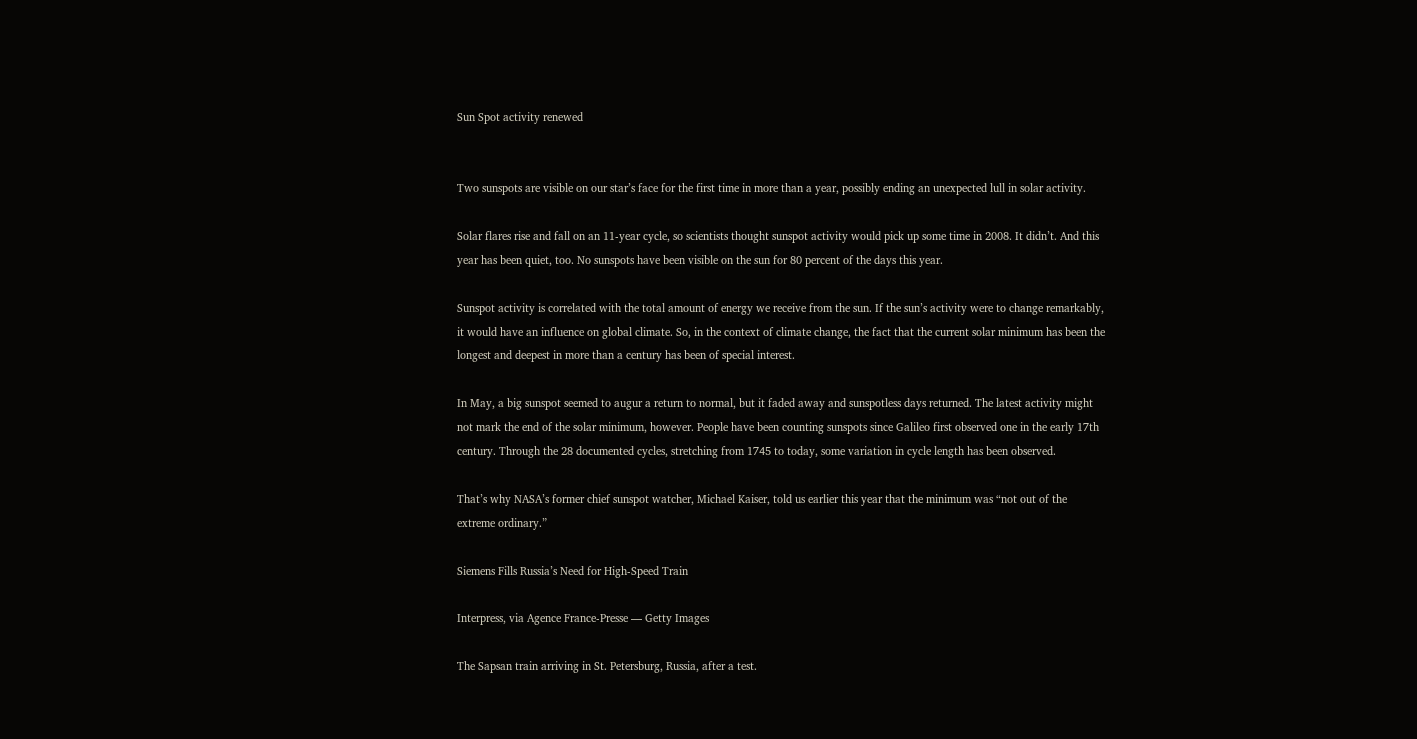Sun Spot activity renewed


Two sunspots are visible on our star’s face for the first time in more than a year, possibly ending an unexpected lull in solar activity.

Solar flares rise and fall on an 11-year cycle, so scientists thought sunspot activity would pick up some time in 2008. It didn’t. And this year has been quiet, too. No sunspots have been visible on the sun for 80 percent of the days this year.

Sunspot activity is correlated with the total amount of energy we receive from the sun. If the sun’s activity were to change remarkably, it would have an influence on global climate. So, in the context of climate change, the fact that the current solar minimum has been the longest and deepest in more than a century has been of special interest.

In May, a big sunspot seemed to augur a return to normal, but it faded away and sunspotless days returned. The latest activity might not mark the end of the solar minimum, however. People have been counting sunspots since Galileo first observed one in the early 17th century. Through the 28 documented cycles, stretching from 1745 to today, some variation in cycle length has been observed.

That’s why NASA’s former chief sunspot watcher, Michael Kaiser, told us earlier this year that the minimum was “not out of the extreme ordinary.”

Siemens Fills Russia’s Need for High-Speed Train

Interpress, via Agence France-Presse — Getty Images

The Sapsan train arriving in St. Petersburg, Russia, after a test.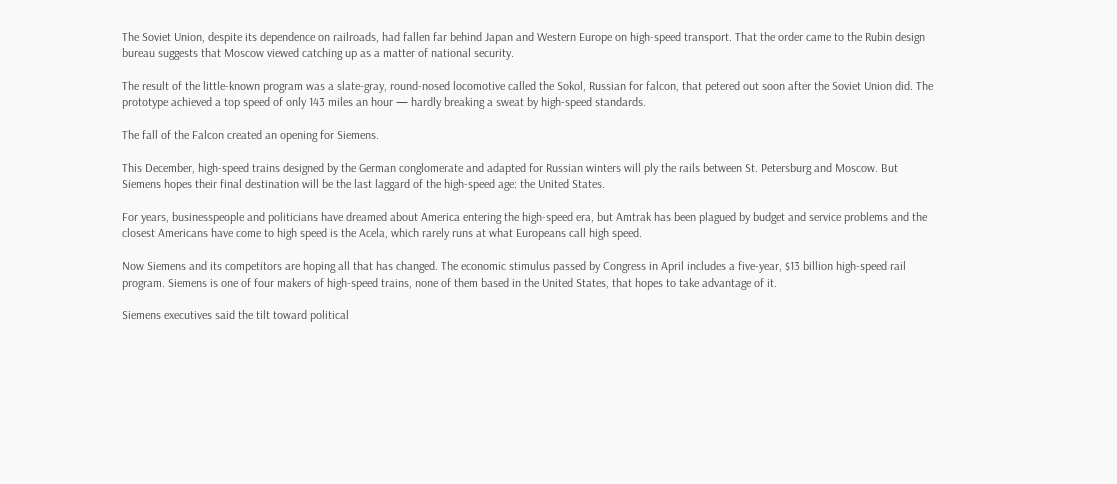The Soviet Union, despite its dependence on railroads, had fallen far behind Japan and Western Europe on high-speed transport. That the order came to the Rubin design bureau suggests that Moscow viewed catching up as a matter of national security.

The result of the little-known program was a slate-gray, round-nosed locomotive called the Sokol, Russian for falcon, that petered out soon after the Soviet Union did. The prototype achieved a top speed of only 143 miles an hour — hardly breaking a sweat by high-speed standards.

The fall of the Falcon created an opening for Siemens.

This December, high-speed trains designed by the German conglomerate and adapted for Russian winters will ply the rails between St. Petersburg and Moscow. But Siemens hopes their final destination will be the last laggard of the high-speed age: the United States.

For years, businesspeople and politicians have dreamed about America entering the high-speed era, but Amtrak has been plagued by budget and service problems and the closest Americans have come to high speed is the Acela, which rarely runs at what Europeans call high speed.

Now Siemens and its competitors are hoping all that has changed. The economic stimulus passed by Congress in April includes a five-year, $13 billion high-speed rail program. Siemens is one of four makers of high-speed trains, none of them based in the United States, that hopes to take advantage of it.

Siemens executives said the tilt toward political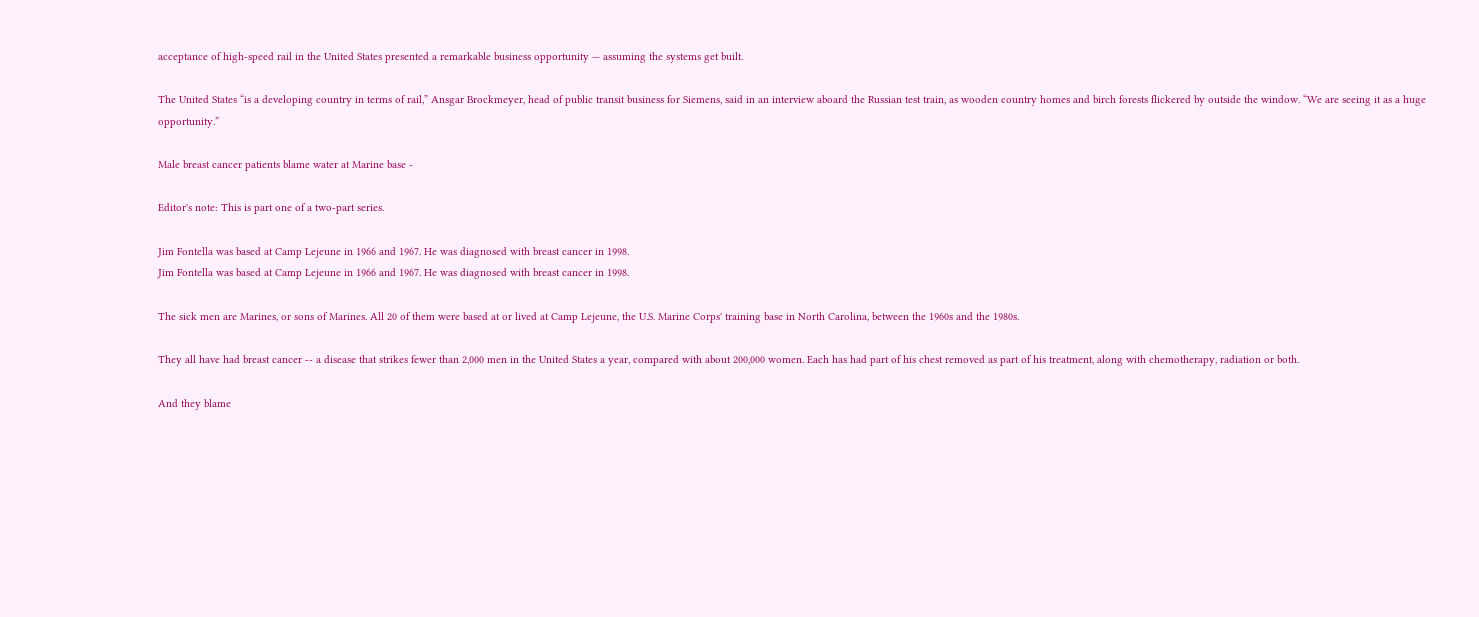acceptance of high-speed rail in the United States presented a remarkable business opportunity — assuming the systems get built.

The United States “is a developing country in terms of rail,” Ansgar Brockmeyer, head of public transit business for Siemens, said in an interview aboard the Russian test train, as wooden country homes and birch forests flickered by outside the window. “We are seeing it as a huge opportunity.”

Male breast cancer patients blame water at Marine base -

Editor's note: This is part one of a two-part series.

Jim Fontella was based at Camp Lejeune in 1966 and 1967. He was diagnosed with breast cancer in 1998.
Jim Fontella was based at Camp Lejeune in 1966 and 1967. He was diagnosed with breast cancer in 1998.

The sick men are Marines, or sons of Marines. All 20 of them were based at or lived at Camp Lejeune, the U.S. Marine Corps' training base in North Carolina, between the 1960s and the 1980s.

They all have had breast cancer -- a disease that strikes fewer than 2,000 men in the United States a year, compared with about 200,000 women. Each has had part of his chest removed as part of his treatment, along with chemotherapy, radiation or both.

And they blame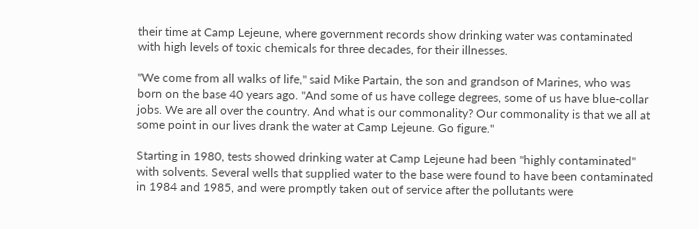their time at Camp Lejeune, where government records show drinking water was contaminated with high levels of toxic chemicals for three decades, for their illnesses.

"We come from all walks of life," said Mike Partain, the son and grandson of Marines, who was born on the base 40 years ago. "And some of us have college degrees, some of us have blue-collar jobs. We are all over the country. And what is our commonality? Our commonality is that we all at some point in our lives drank the water at Camp Lejeune. Go figure."

Starting in 1980, tests showed drinking water at Camp Lejeune had been "highly contaminated" with solvents. Several wells that supplied water to the base were found to have been contaminated in 1984 and 1985, and were promptly taken out of service after the pollutants were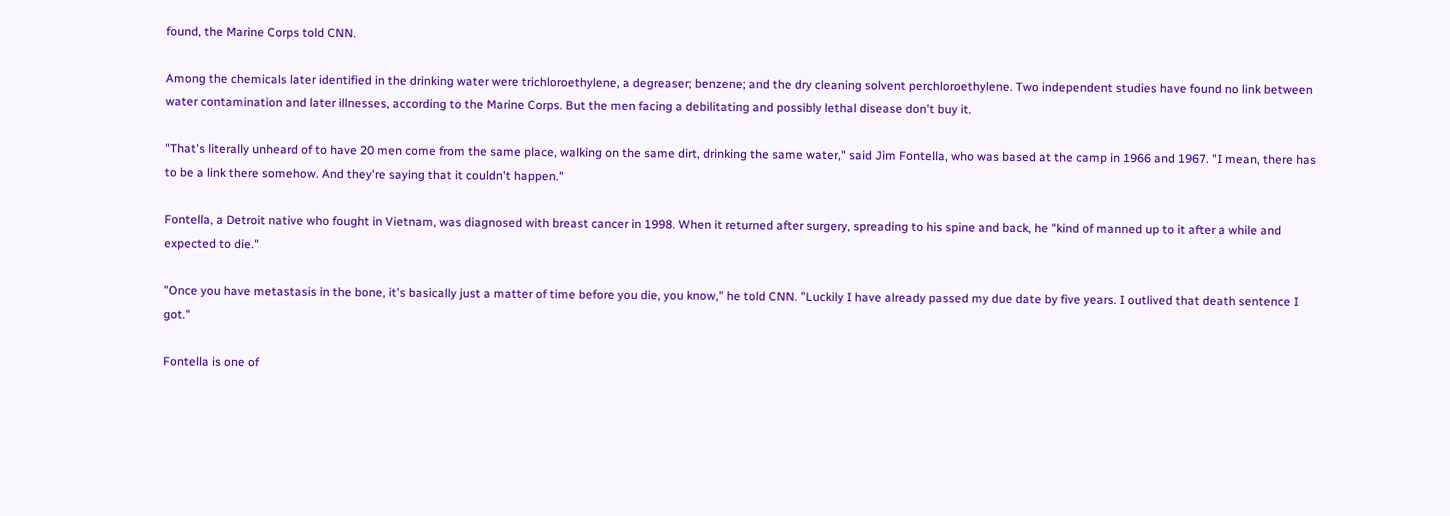found, the Marine Corps told CNN.

Among the chemicals later identified in the drinking water were trichloroethylene, a degreaser; benzene; and the dry cleaning solvent perchloroethylene. Two independent studies have found no link between water contamination and later illnesses, according to the Marine Corps. But the men facing a debilitating and possibly lethal disease don't buy it.

"That's literally unheard of to have 20 men come from the same place, walking on the same dirt, drinking the same water," said Jim Fontella, who was based at the camp in 1966 and 1967. "I mean, there has to be a link there somehow. And they're saying that it couldn't happen."

Fontella, a Detroit native who fought in Vietnam, was diagnosed with breast cancer in 1998. When it returned after surgery, spreading to his spine and back, he "kind of manned up to it after a while and expected to die."

"Once you have metastasis in the bone, it's basically just a matter of time before you die, you know," he told CNN. "Luckily I have already passed my due date by five years. I outlived that death sentence I got."

Fontella is one of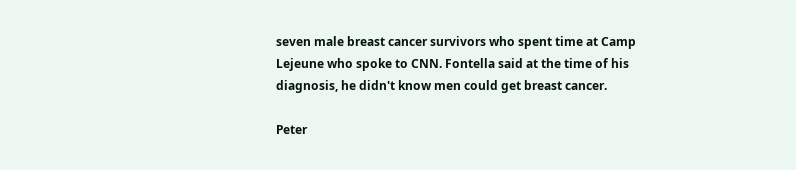seven male breast cancer survivors who spent time at Camp Lejeune who spoke to CNN. Fontella said at the time of his diagnosis, he didn't know men could get breast cancer.

Peter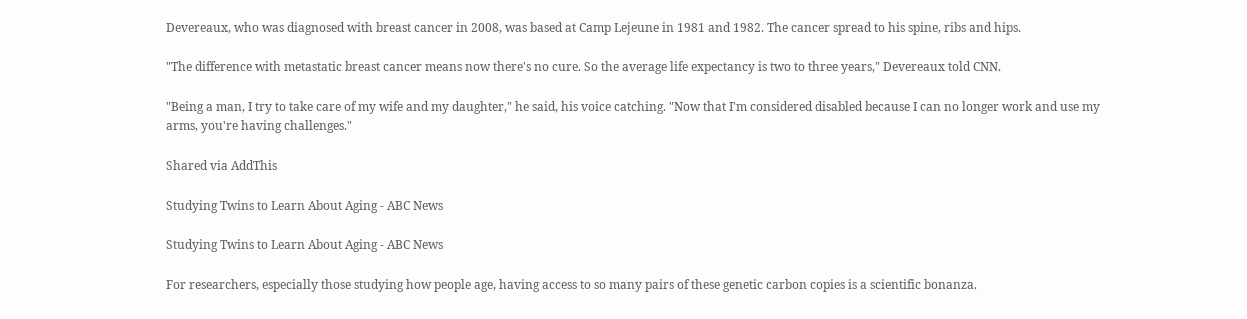Devereaux, who was diagnosed with breast cancer in 2008, was based at Camp Lejeune in 1981 and 1982. The cancer spread to his spine, ribs and hips.

"The difference with metastatic breast cancer means now there's no cure. So the average life expectancy is two to three years," Devereaux told CNN.

"Being a man, I try to take care of my wife and my daughter," he said, his voice catching. "Now that I'm considered disabled because I can no longer work and use my arms, you're having challenges."

Shared via AddThis

Studying Twins to Learn About Aging - ABC News

Studying Twins to Learn About Aging - ABC News

For researchers, especially those studying how people age, having access to so many pairs of these genetic carbon copies is a scientific bonanza.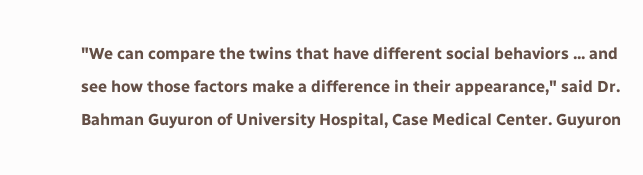"We can compare the twins that have different social behaviors ... and see how those factors make a difference in their appearance," said Dr. Bahman Guyuron of University Hospital, Case Medical Center. Guyuron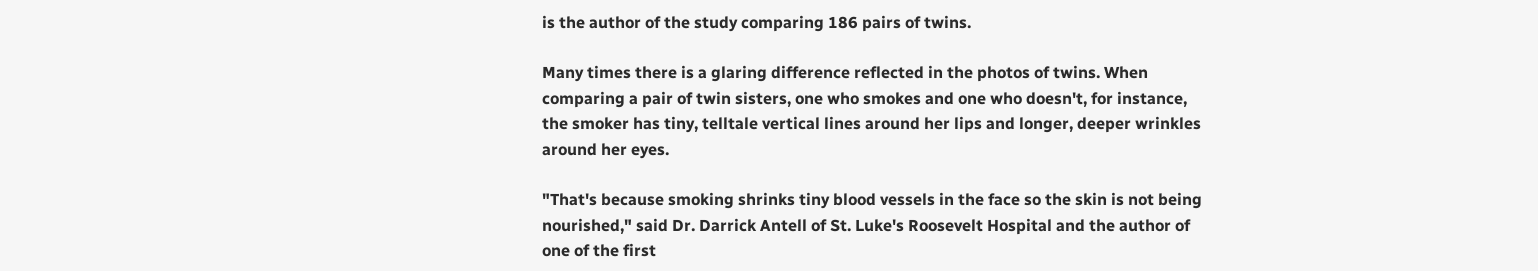is the author of the study comparing 186 pairs of twins.

Many times there is a glaring difference reflected in the photos of twins. When comparing a pair of twin sisters, one who smokes and one who doesn't, for instance, the smoker has tiny, telltale vertical lines around her lips and longer, deeper wrinkles around her eyes.

"That's because smoking shrinks tiny blood vessels in the face so the skin is not being nourished," said Dr. Darrick Antell of St. Luke's Roosevelt Hospital and the author of one of the first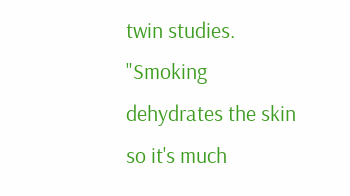twin studies. "Smoking dehydrates the skin so it's much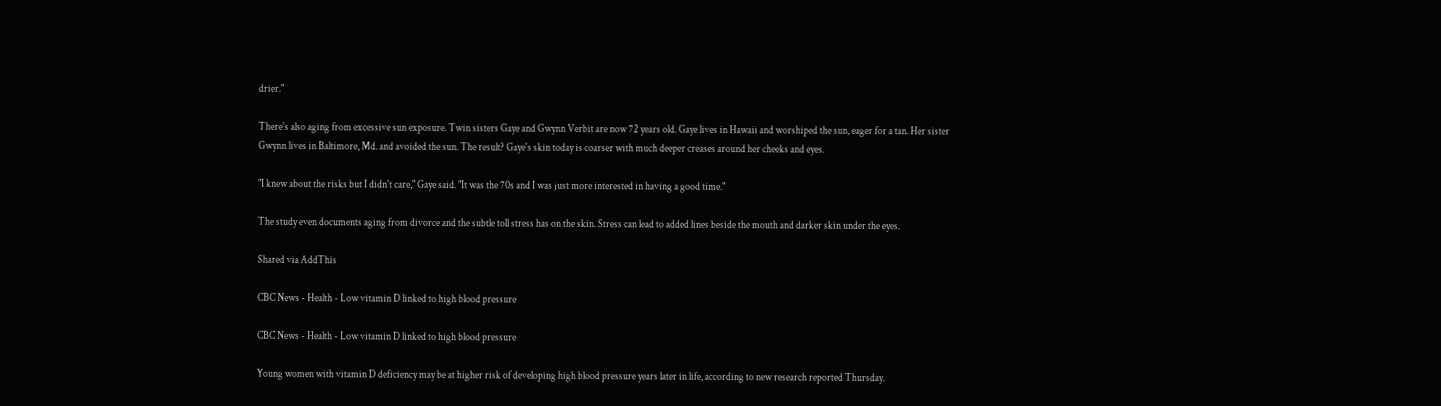drier."

There's also aging from excessive sun exposure. Twin sisters Gaye and Gwynn Verbit are now 72 years old. Gaye lives in Hawaii and worshiped the sun, eager for a tan. Her sister Gwynn lives in Baltimore, Md. and avoided the sun. The result? Gaye's skin today is coarser with much deeper creases around her cheeks and eyes.

"I knew about the risks but I didn't care," Gaye said. "It was the 70s and I was just more interested in having a good time."

The study even documents aging from divorce and the subtle toll stress has on the skin. Stress can lead to added lines beside the mouth and darker skin under the eyes.

Shared via AddThis

CBC News - Health - Low vitamin D linked to high blood pressure

CBC News - Health - Low vitamin D linked to high blood pressure

Young women with vitamin D deficiency may be at higher risk of developing high blood pressure years later in life, according to new research reported Thursday.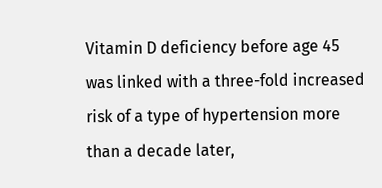Vitamin D deficiency before age 45 was linked with a three-fold increased risk of a type of hypertension more than a decade later,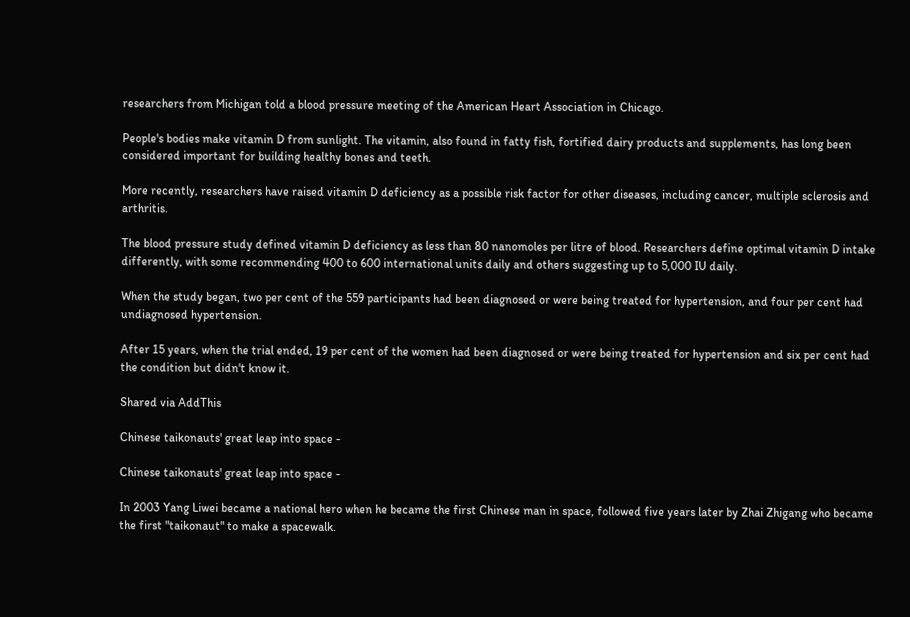researchers from Michigan told a blood pressure meeting of the American Heart Association in Chicago.

People's bodies make vitamin D from sunlight. The vitamin, also found in fatty fish, fortified dairy products and supplements, has long been considered important for building healthy bones and teeth.

More recently, researchers have raised vitamin D deficiency as a possible risk factor for other diseases, including cancer, multiple sclerosis and arthritis.

The blood pressure study defined vitamin D deficiency as less than 80 nanomoles per litre of blood. Researchers define optimal vitamin D intake differently, with some recommending 400 to 600 international units daily and others suggesting up to 5,000 IU daily.

When the study began, two per cent of the 559 participants had been diagnosed or were being treated for hypertension, and four per cent had undiagnosed hypertension.

After 15 years, when the trial ended, 19 per cent of the women had been diagnosed or were being treated for hypertension and six per cent had the condition but didn't know it.

Shared via AddThis

Chinese taikonauts' great leap into space -

Chinese taikonauts' great leap into space -

In 2003 Yang Liwei became a national hero when he became the first Chinese man in space, followed five years later by Zhai Zhigang who became the first "taikonaut" to make a spacewalk.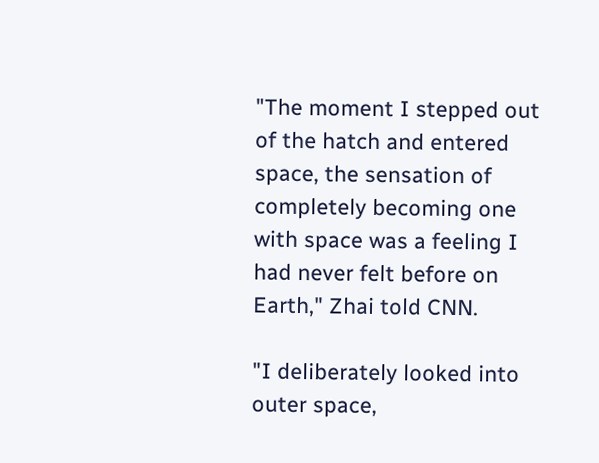"The moment I stepped out of the hatch and entered space, the sensation of completely becoming one with space was a feeling I had never felt before on Earth," Zhai told CNN.

"I deliberately looked into outer space,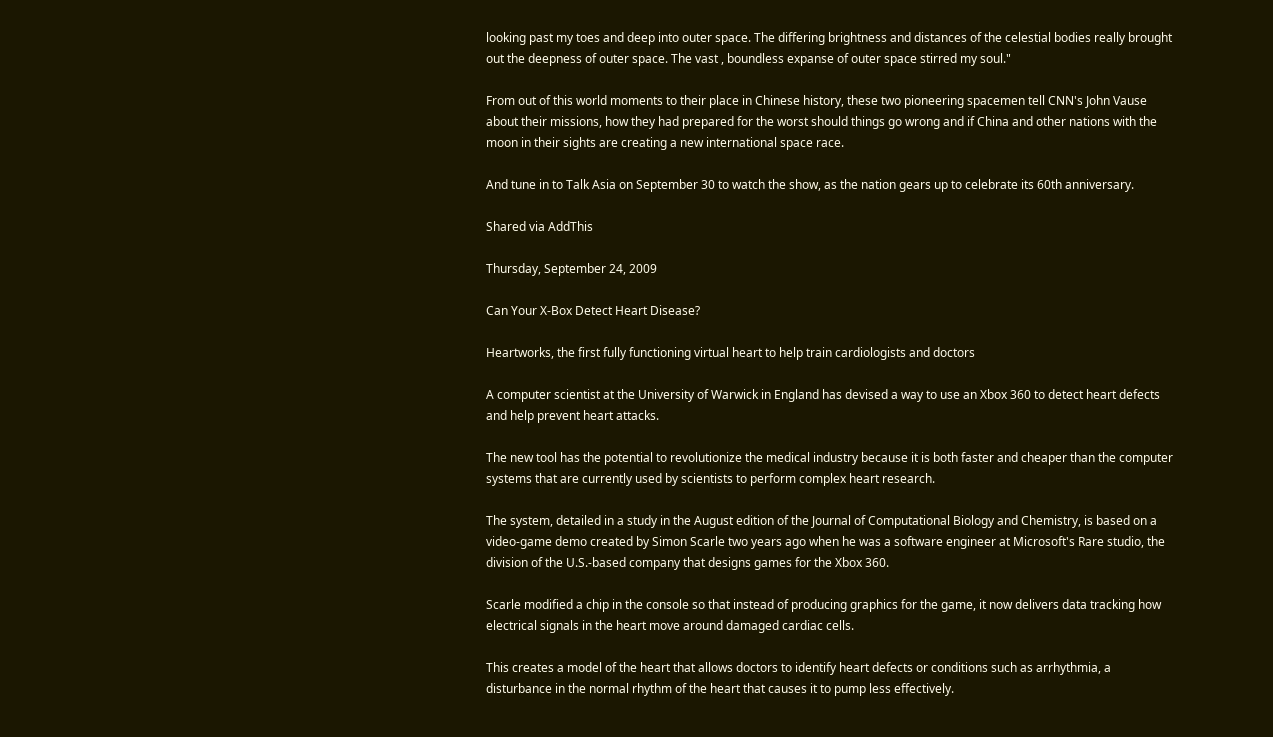looking past my toes and deep into outer space. The differing brightness and distances of the celestial bodies really brought out the deepness of outer space. The vast , boundless expanse of outer space stirred my soul."

From out of this world moments to their place in Chinese history, these two pioneering spacemen tell CNN's John Vause about their missions, how they had prepared for the worst should things go wrong and if China and other nations with the moon in their sights are creating a new international space race.

And tune in to Talk Asia on September 30 to watch the show, as the nation gears up to celebrate its 60th anniversary.

Shared via AddThis

Thursday, September 24, 2009

Can Your X-Box Detect Heart Disease?

Heartworks, the first fully functioning virtual heart to help train cardiologists and doctors

A computer scientist at the University of Warwick in England has devised a way to use an Xbox 360 to detect heart defects and help prevent heart attacks.

The new tool has the potential to revolutionize the medical industry because it is both faster and cheaper than the computer systems that are currently used by scientists to perform complex heart research.

The system, detailed in a study in the August edition of the Journal of Computational Biology and Chemistry, is based on a video-game demo created by Simon Scarle two years ago when he was a software engineer at Microsoft's Rare studio, the division of the U.S.-based company that designs games for the Xbox 360.

Scarle modified a chip in the console so that instead of producing graphics for the game, it now delivers data tracking how electrical signals in the heart move around damaged cardiac cells.

This creates a model of the heart that allows doctors to identify heart defects or conditions such as arrhythmia, a disturbance in the normal rhythm of the heart that causes it to pump less effectively.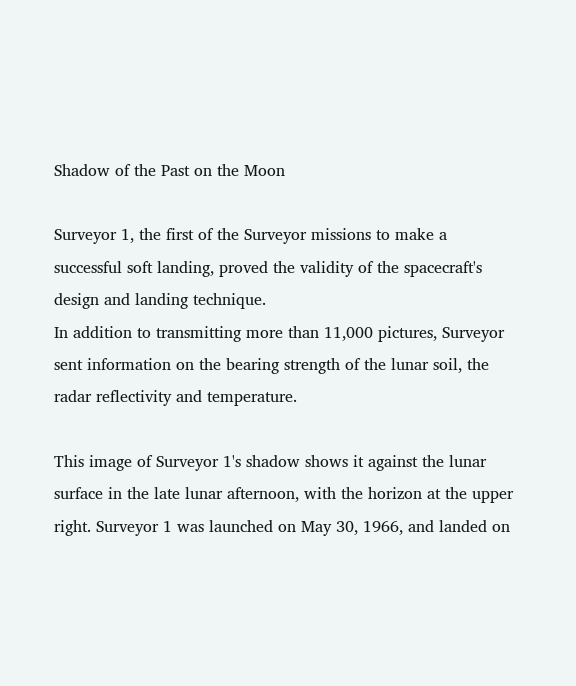Shadow of the Past on the Moon

Surveyor 1, the first of the Surveyor missions to make a successful soft landing, proved the validity of the spacecraft's design and landing technique.
In addition to transmitting more than 11,000 pictures, Surveyor sent information on the bearing strength of the lunar soil, the radar reflectivity and temperature.

This image of Surveyor 1's shadow shows it against the lunar surface in the late lunar afternoon, with the horizon at the upper right. Surveyor 1 was launched on May 30, 1966, and landed on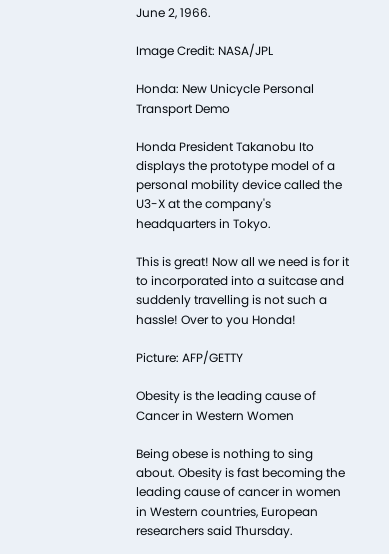June 2, 1966.

Image Credit: NASA/JPL

Honda: New Unicycle Personal Transport Demo

Honda President Takanobu Ito displays the prototype model of a personal mobility device called the U3-X at the company's headquarters in Tokyo.

This is great! Now all we need is for it to incorporated into a suitcase and suddenly travelling is not such a hassle! Over to you Honda!

Picture: AFP/GETTY

Obesity is the leading cause of Cancer in Western Women

Being obese is nothing to sing about. Obesity is fast becoming the leading cause of cancer in women in Western countries, European researchers said Thursday.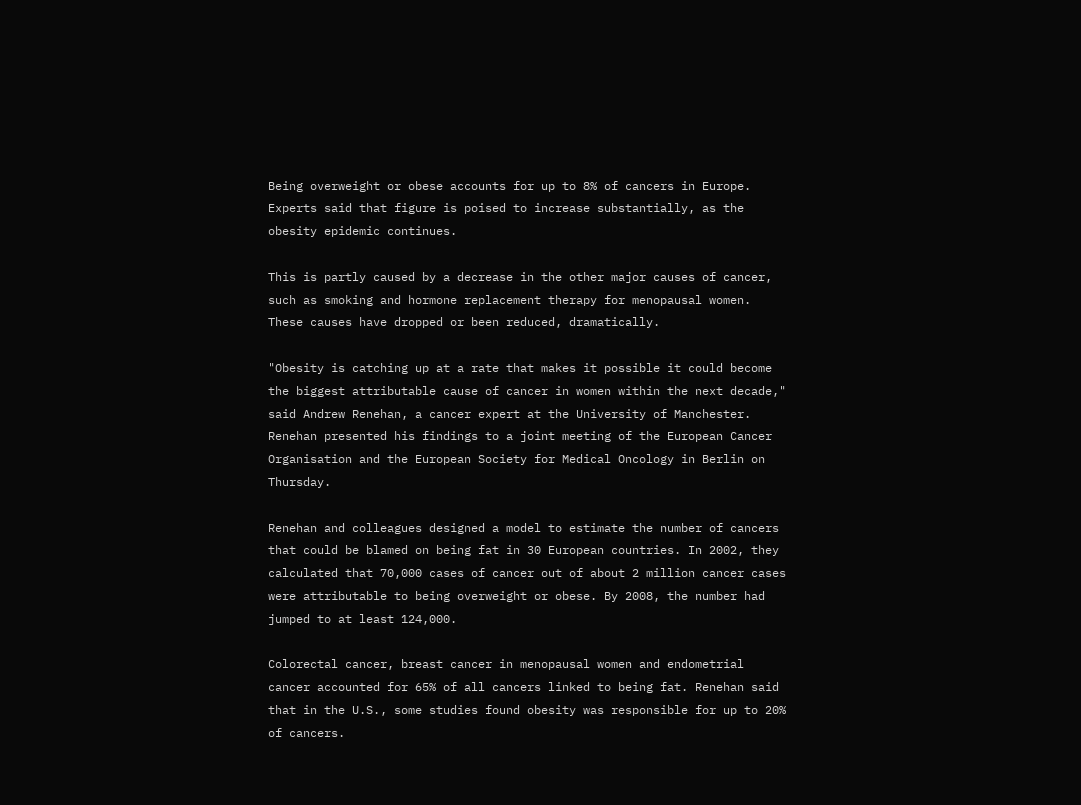Being overweight or obese accounts for up to 8% of cancers in Europe. Experts said that figure is poised to increase substantially, as the obesity epidemic continues.

This is partly caused by a decrease in the other major causes of cancer, such as smoking and hormone replacement therapy for menopausal women. These causes have dropped or been reduced, dramatically.

"Obesity is catching up at a rate that makes it possible it could become the biggest attributable cause of cancer in women within the next decade," said Andrew Renehan, a cancer expert at the University of Manchester. Renehan presented his findings to a joint meeting of the European Cancer Organisation and the European Society for Medical Oncology in Berlin on Thursday.

Renehan and colleagues designed a model to estimate the number of cancers that could be blamed on being fat in 30 European countries. In 2002, they calculated that 70,000 cases of cancer out of about 2 million cancer cases were attributable to being overweight or obese. By 2008, the number had jumped to at least 124,000.

Colorectal cancer, breast cancer in menopausal women and endometrial cancer accounted for 65% of all cancers linked to being fat. Renehan said that in the U.S., some studies found obesity was responsible for up to 20% of cancers.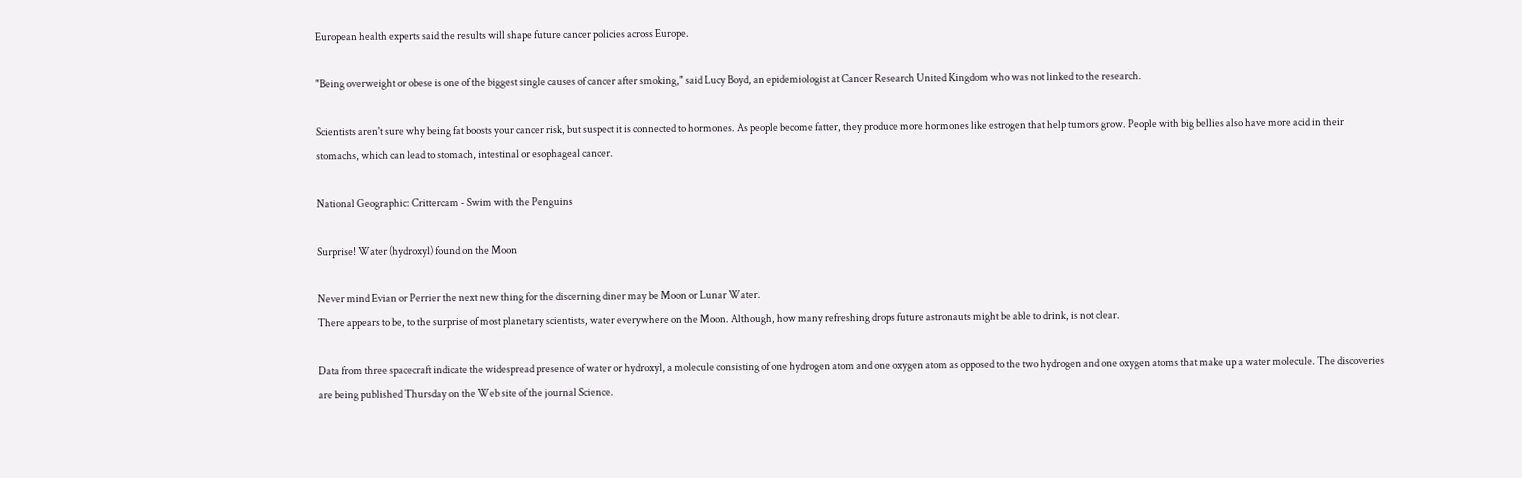European health experts said the results will shape future cancer policies across Europe.

"Being overweight or obese is one of the biggest single causes of cancer after smoking," said Lucy Boyd, an epidemiologist at Cancer Research United Kingdom who was not linked to the research.

Scientists aren't sure why being fat boosts your cancer risk, but suspect it is connected to hormones. As people become fatter, they produce more hormones like estrogen that help tumors grow. People with big bellies also have more acid in their stomachs, which can lead to stomach, intestinal or esophageal cancer.

National Geographic: Crittercam - Swim with the Penguins

Surprise! Water (hydroxyl) found on the Moon

Never mind Evian or Perrier the next new thing for the discerning diner may be Moon or Lunar Water.
There appears to be, to the surprise of most planetary scientists, water everywhere on the Moon. Although, how many refreshing drops future astronauts might be able to drink, is not clear.

Data from three spacecraft indicate the widespread presence of water or hydroxyl, a molecule consisting of one hydrogen atom and one oxygen atom as opposed to the two hydrogen and one oxygen atoms that make up a water molecule. The discoveries are being published Thursday on the Web site of the journal Science.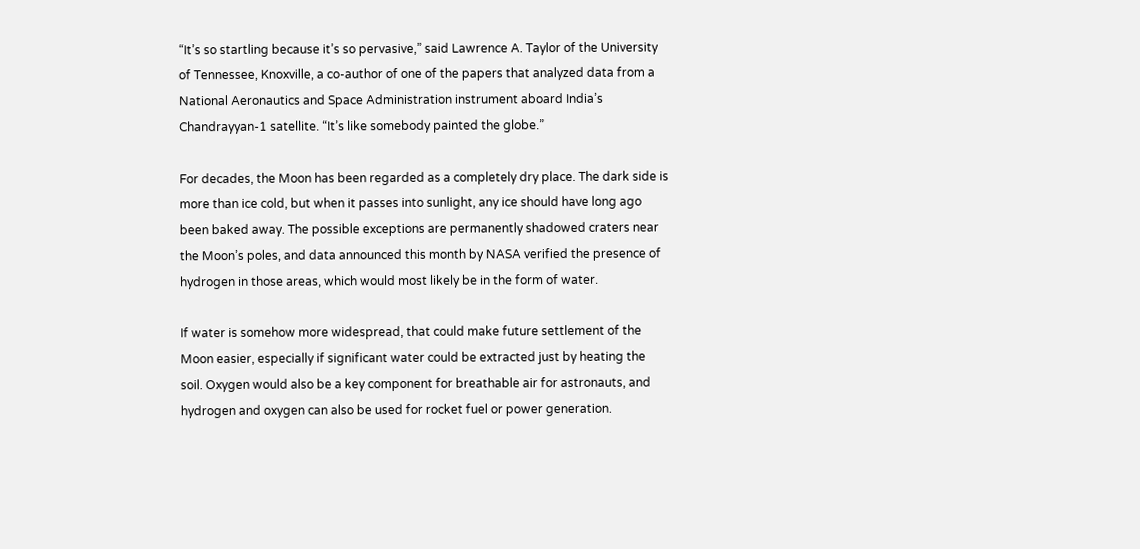“It’s so startling because it’s so pervasive,” said Lawrence A. Taylor of the University of Tennessee, Knoxville, a co-author of one of the papers that analyzed data from a National Aeronautics and Space Administration instrument aboard India’s Chandrayyan-1 satellite. “It’s like somebody painted the globe.”

For decades, the Moon has been regarded as a completely dry place. The dark side is more than ice cold, but when it passes into sunlight, any ice should have long ago been baked away. The possible exceptions are permanently shadowed craters near the Moon’s poles, and data announced this month by NASA verified the presence of hydrogen in those areas, which would most likely be in the form of water.

If water is somehow more widespread, that could make future settlement of the Moon easier, especially if significant water could be extracted just by heating the soil. Oxygen would also be a key component for breathable air for astronauts, and hydrogen and oxygen can also be used for rocket fuel or power generation.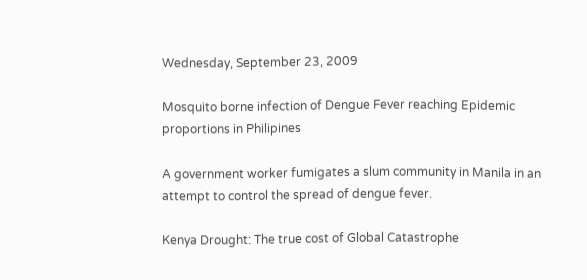Wednesday, September 23, 2009

Mosquito borne infection of Dengue Fever reaching Epidemic proportions in Philipines

A government worker fumigates a slum community in Manila in an attempt to control the spread of dengue fever.

Kenya Drought: The true cost of Global Catastrophe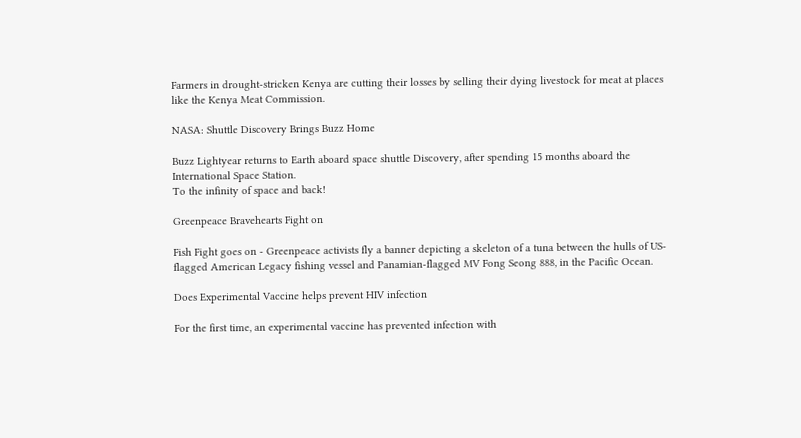Farmers in drought-stricken Kenya are cutting their losses by selling their dying livestock for meat at places like the Kenya Meat Commission.

NASA: Shuttle Discovery Brings Buzz Home

Buzz Lightyear returns to Earth aboard space shuttle Discovery, after spending 15 months aboard the International Space Station.
To the infinity of space and back!

Greenpeace Bravehearts Fight on

Fish Fight goes on - Greenpeace activists fly a banner depicting a skeleton of a tuna between the hulls of US-flagged American Legacy fishing vessel and Panamian-flagged MV Fong Seong 888, in the Pacific Ocean.

Does Experimental Vaccine helps prevent HIV infection

For the first time, an experimental vaccine has prevented infection with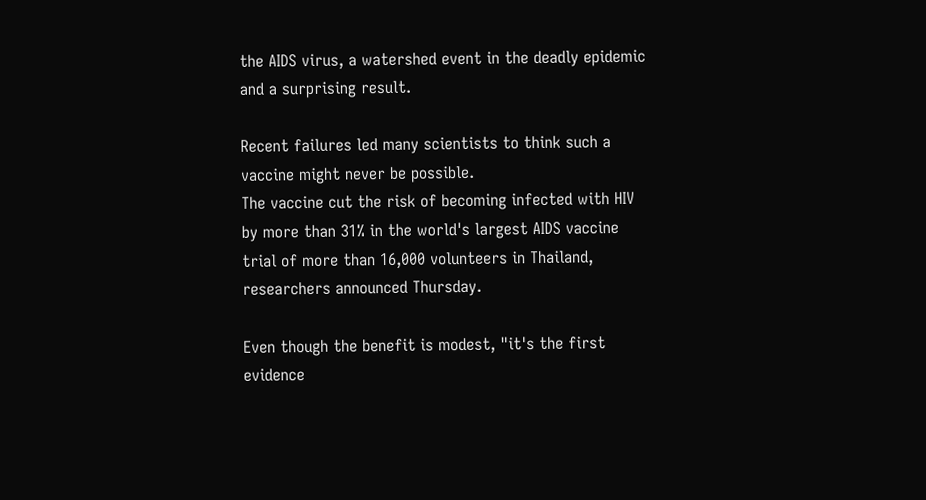the AIDS virus, a watershed event in the deadly epidemic and a surprising result.

Recent failures led many scientists to think such a vaccine might never be possible.
The vaccine cut the risk of becoming infected with HIV by more than 31% in the world's largest AIDS vaccine trial of more than 16,000 volunteers in Thailand, researchers announced Thursday.

Even though the benefit is modest, "it's the first evidence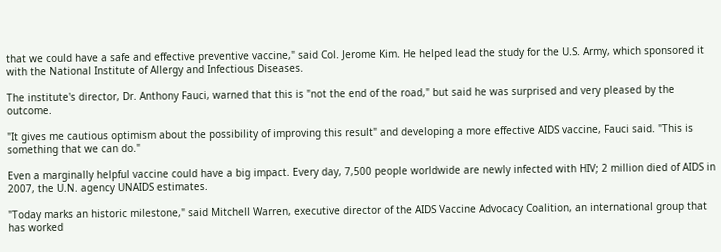that we could have a safe and effective preventive vaccine," said Col. Jerome Kim. He helped lead the study for the U.S. Army, which sponsored it with the National Institute of Allergy and Infectious Diseases.

The institute's director, Dr. Anthony Fauci, warned that this is "not the end of the road," but said he was surprised and very pleased by the outcome.

"It gives me cautious optimism about the possibility of improving this result" and developing a more effective AIDS vaccine, Fauci said. "This is something that we can do."

Even a marginally helpful vaccine could have a big impact. Every day, 7,500 people worldwide are newly infected with HIV; 2 million died of AIDS in 2007, the U.N. agency UNAIDS estimates.

"Today marks an historic milestone," said Mitchell Warren, executive director of the AIDS Vaccine Advocacy Coalition, an international group that has worked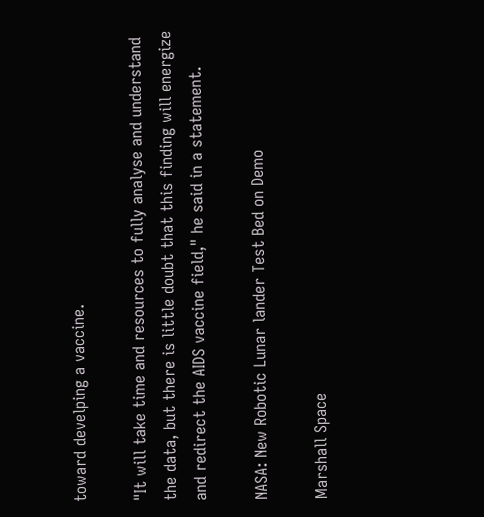toward develping a vaccine.

"It will take time and resources to fully analyse and understand the data, but there is little doubt that this finding will energize and redirect the AIDS vaccine field," he said in a statement.

NASA: New Robotic Lunar lander Test Bed on Demo

Marshall Space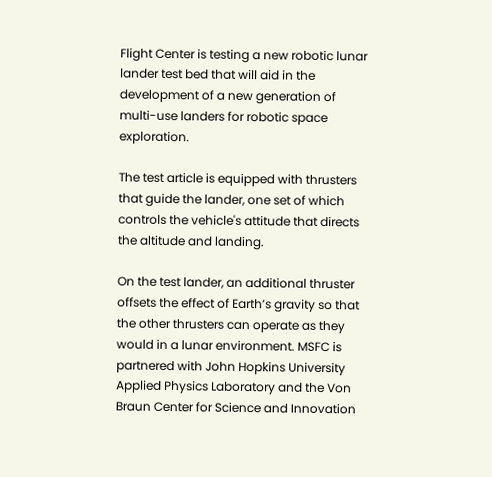Flight Center is testing a new robotic lunar lander test bed that will aid in the development of a new generation of multi-use landers for robotic space exploration.

The test article is equipped with thrusters that guide the lander, one set of which controls the vehicle's attitude that directs the altitude and landing.

On the test lander, an additional thruster offsets the effect of Earth’s gravity so that the other thrusters can operate as they would in a lunar environment. MSFC is partnered with John Hopkins University Applied Physics Laboratory and the Von Braun Center for Science and Innovation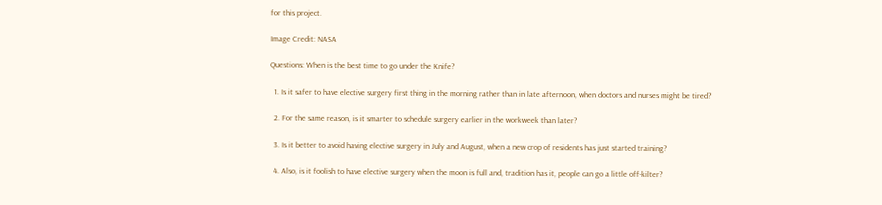for this project.

Image Credit: NASA

Questions: When is the best time to go under the Knife?

  1. Is it safer to have elective surgery first thing in the morning rather than in late afternoon, when doctors and nurses might be tired?

  2. For the same reason, is it smarter to schedule surgery earlier in the workweek than later?

  3. Is it better to avoid having elective surgery in July and August, when a new crop of residents has just started training?

  4. Also, is it foolish to have elective surgery when the moon is full and, tradition has it, people can go a little off-kilter?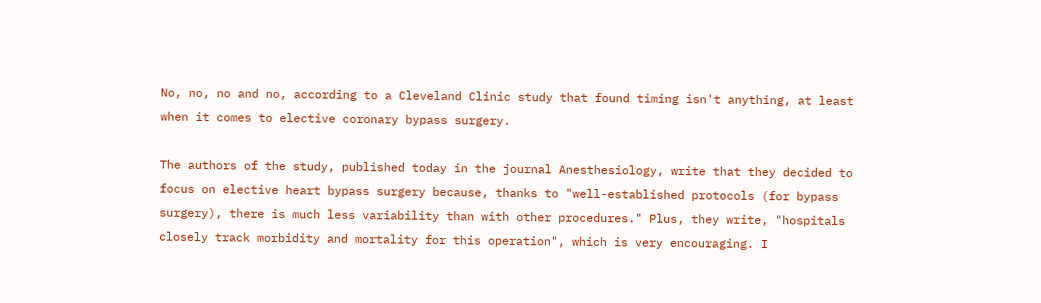No, no, no and no, according to a Cleveland Clinic study that found timing isn't anything, at least when it comes to elective coronary bypass surgery.

The authors of the study, published today in the journal Anesthesiology, write that they decided to focus on elective heart bypass surgery because, thanks to "well-established protocols (for bypass surgery), there is much less variability than with other procedures." Plus, they write, "hospitals closely track morbidity and mortality for this operation", which is very encouraging. I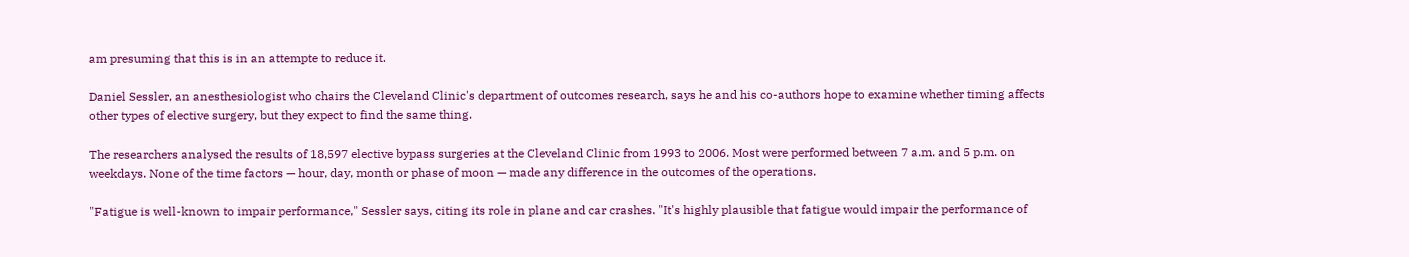am presuming that this is in an attempte to reduce it.

Daniel Sessler, an anesthesiologist who chairs the Cleveland Clinic's department of outcomes research, says he and his co-authors hope to examine whether timing affects other types of elective surgery, but they expect to find the same thing.

The researchers analysed the results of 18,597 elective bypass surgeries at the Cleveland Clinic from 1993 to 2006. Most were performed between 7 a.m. and 5 p.m. on weekdays. None of the time factors — hour, day, month or phase of moon — made any difference in the outcomes of the operations.

"Fatigue is well-known to impair performance," Sessler says, citing its role in plane and car crashes. "It's highly plausible that fatigue would impair the performance of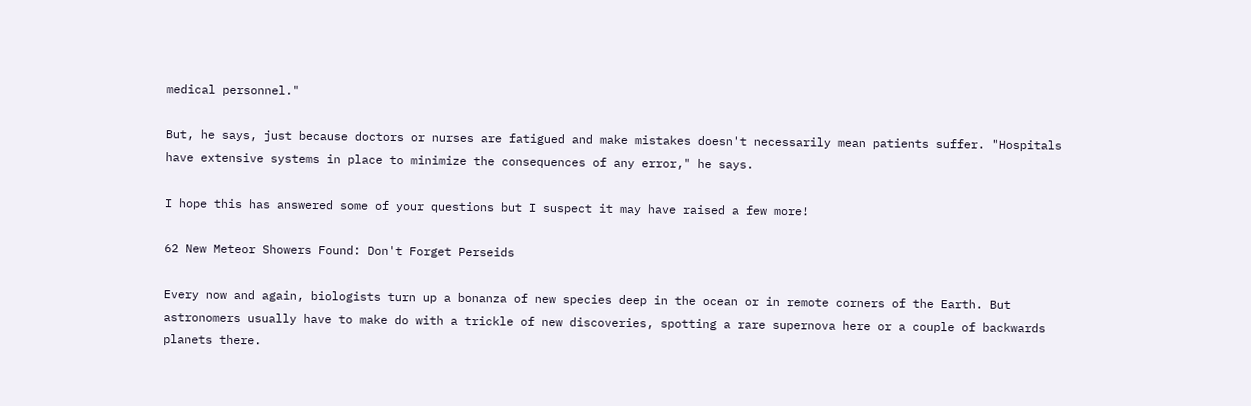medical personnel."

But, he says, just because doctors or nurses are fatigued and make mistakes doesn't necessarily mean patients suffer. "Hospitals have extensive systems in place to minimize the consequences of any error," he says.

I hope this has answered some of your questions but I suspect it may have raised a few more!

62 New Meteor Showers Found: Don't Forget Perseids

Every now and again, biologists turn up a bonanza of new species deep in the ocean or in remote corners of the Earth. But astronomers usually have to make do with a trickle of new discoveries, spotting a rare supernova here or a couple of backwards planets there.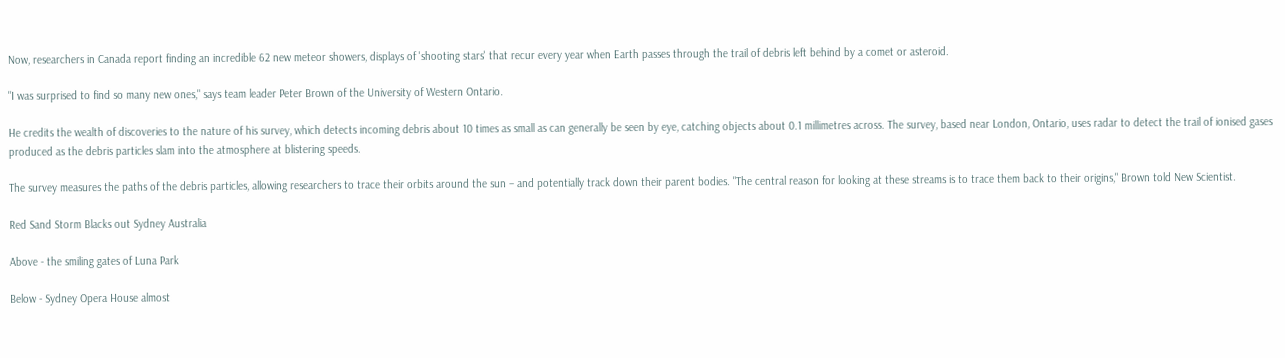Now, researchers in Canada report finding an incredible 62 new meteor showers, displays of 'shooting stars' that recur every year when Earth passes through the trail of debris left behind by a comet or asteroid.

"I was surprised to find so many new ones," says team leader Peter Brown of the University of Western Ontario.

He credits the wealth of discoveries to the nature of his survey, which detects incoming debris about 10 times as small as can generally be seen by eye, catching objects about 0.1 millimetres across. The survey, based near London, Ontario, uses radar to detect the trail of ionised gases produced as the debris particles slam into the atmosphere at blistering speeds.

The survey measures the paths of the debris particles, allowing researchers to trace their orbits around the sun – and potentially track down their parent bodies. "The central reason for looking at these streams is to trace them back to their origins," Brown told New Scientist.

Red Sand Storm Blacks out Sydney Australia

Above - the smiling gates of Luna Park

Below - Sydney Opera House almost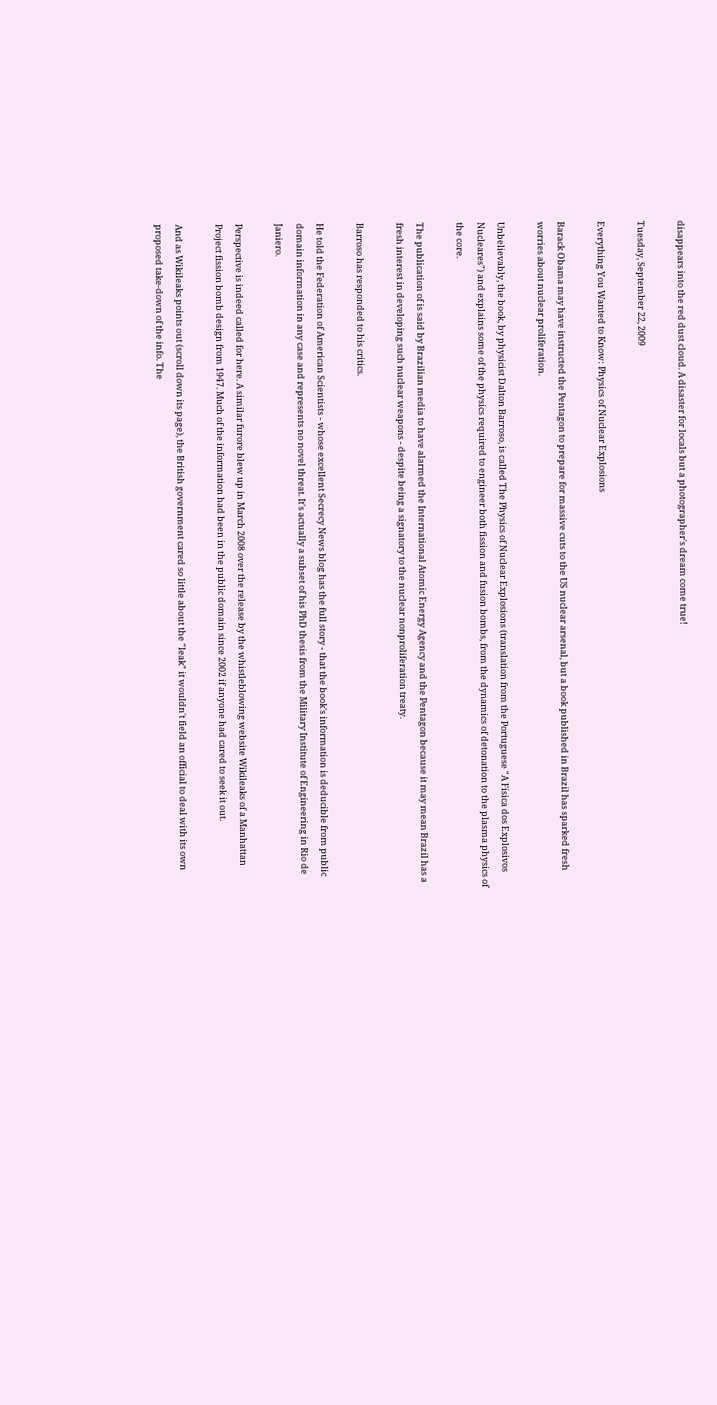disappears into the red dust cloud. A disaster for locals but a photographer's dream come true!

Tuesday, September 22, 2009

Everything You Wanted to Know: Physics of Nuclear Explosions

Barack Obama may have instructed the Pentagon to prepare for massive cuts to the US nuclear arsenal, but a book published in Brazil has sparked fresh worries about nuclear proliferation.

Unbelievably, the book, by physicist Dalton Barroso, is called The Physics of Nuclear Explosions (translation from the Portuguese "A Física dos Explosivos Nucleares") and explains some of the physics required to engineer both fission and fusion bombs, from the dynamics of detonation to the plasma physics of the core.

The publication of is said by Brazilian media to have alarmed the International Atomic Energy Agency and the Pentagon because it may mean Brazil has a fresh interest in developing such nuclear weapons - despite being a signatory to the nuclear nonproliferation treaty.

Barroso has responded to his critics.

He told the Federation of American Scientists - whose excellent Secrecy News blog has the full story - that the book's information is deducible from public domain information in any case and represents no novel threat. It's actually a subset of his PhD thesis from the Military Institute of Engineering in Rio de Janiero.

Perspective is indeed called for here. A similar furore blew up in March 2008 over the release by the whistleblowing website Wikileaks of a Manhattan Project fission bomb design from 1947. Much of the information had been in the public domain since 2002 if anyone had cared to seek it out.

And as Wikileaks points out (scroll down its page), the British government cared so little about the "leak" it wouldn't field an official to deal with its own proposed take-down of the info. The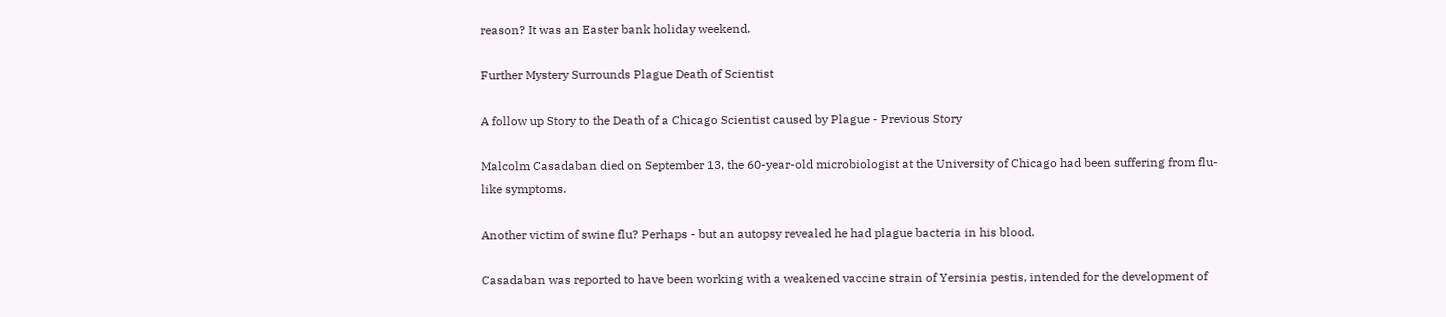reason? It was an Easter bank holiday weekend.

Further Mystery Surrounds Plague Death of Scientist

A follow up Story to the Death of a Chicago Scientist caused by Plague - Previous Story

Malcolm Casadaban died on September 13, the 60-year-old microbiologist at the University of Chicago had been suffering from flu-like symptoms.

Another victim of swine flu? Perhaps - but an autopsy revealed he had plague bacteria in his blood.

Casadaban was reported to have been working with a weakened vaccine strain of Yersinia pestis, intended for the development of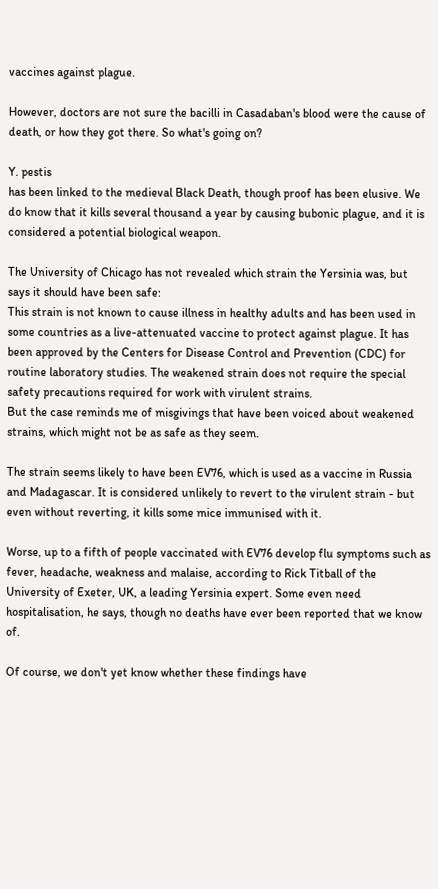vaccines against plague.

However, doctors are not sure the bacilli in Casadaban's blood were the cause of death, or how they got there. So what's going on?

Y. pestis
has been linked to the medieval Black Death, though proof has been elusive. We do know that it kills several thousand a year by causing bubonic plague, and it is considered a potential biological weapon.

The University of Chicago has not revealed which strain the Yersinia was, but says it should have been safe:
This strain is not known to cause illness in healthy adults and has been used in some countries as a live-attenuated vaccine to protect against plague. It has been approved by the Centers for Disease Control and Prevention (CDC) for routine laboratory studies. The weakened strain does not require the special safety precautions required for work with virulent strains.
But the case reminds me of misgivings that have been voiced about weakened strains, which might not be as safe as they seem.

The strain seems likely to have been EV76, which is used as a vaccine in Russia and Madagascar. It is considered unlikely to revert to the virulent strain - but even without reverting, it kills some mice immunised with it.

Worse, up to a fifth of people vaccinated with EV76 develop flu symptoms such as fever, headache, weakness and malaise, according to Rick Titball of the University of Exeter, UK, a leading Yersinia expert. Some even need hospitalisation, he says, though no deaths have ever been reported that we know of.

Of course, we don't yet know whether these findings have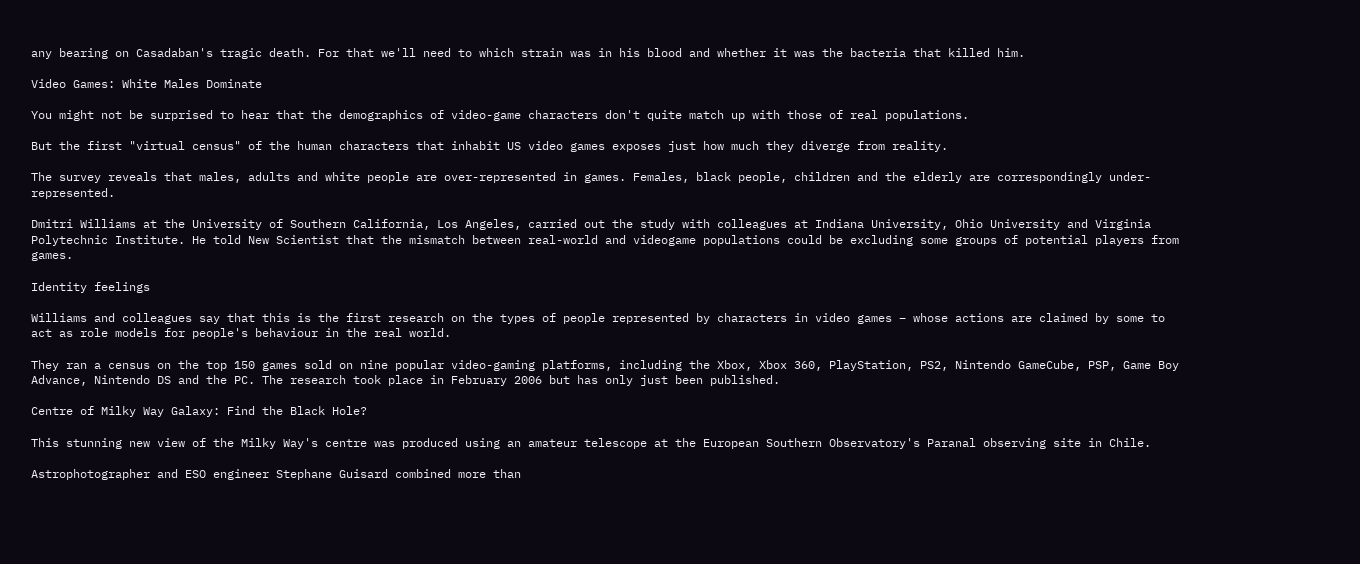any bearing on Casadaban's tragic death. For that we'll need to which strain was in his blood and whether it was the bacteria that killed him.

Video Games: White Males Dominate

You might not be surprised to hear that the demographics of video-game characters don't quite match up with those of real populations.

But the first "virtual census" of the human characters that inhabit US video games exposes just how much they diverge from reality.

The survey reveals that males, adults and white people are over-represented in games. Females, black people, children and the elderly are correspondingly under-represented.

Dmitri Williams at the University of Southern California, Los Angeles, carried out the study with colleagues at Indiana University, Ohio University and Virginia Polytechnic Institute. He told New Scientist that the mismatch between real-world and videogame populations could be excluding some groups of potential players from games.

Identity feelings

Williams and colleagues say that this is the first research on the types of people represented by characters in video games – whose actions are claimed by some to act as role models for people's behaviour in the real world.

They ran a census on the top 150 games sold on nine popular video-gaming platforms, including the Xbox, Xbox 360, PlayStation, PS2, Nintendo GameCube, PSP, Game Boy Advance, Nintendo DS and the PC. The research took place in February 2006 but has only just been published.

Centre of Milky Way Galaxy: Find the Black Hole?

This stunning new view of the Milky Way's centre was produced using an amateur telescope at the European Southern Observatory's Paranal observing site in Chile.

Astrophotographer and ESO engineer Stephane Guisard combined more than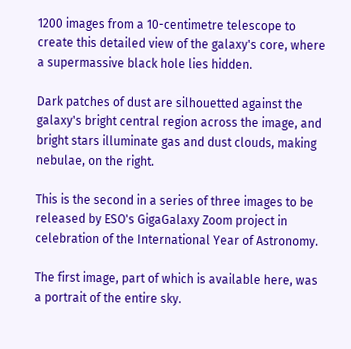1200 images from a 10-centimetre telescope to create this detailed view of the galaxy's core, where a supermassive black hole lies hidden.

Dark patches of dust are silhouetted against the galaxy's bright central region across the image, and bright stars illuminate gas and dust clouds, making nebulae, on the right.

This is the second in a series of three images to be released by ESO's GigaGalaxy Zoom project in celebration of the International Year of Astronomy.

The first image, part of which is available here, was a portrait of the entire sky.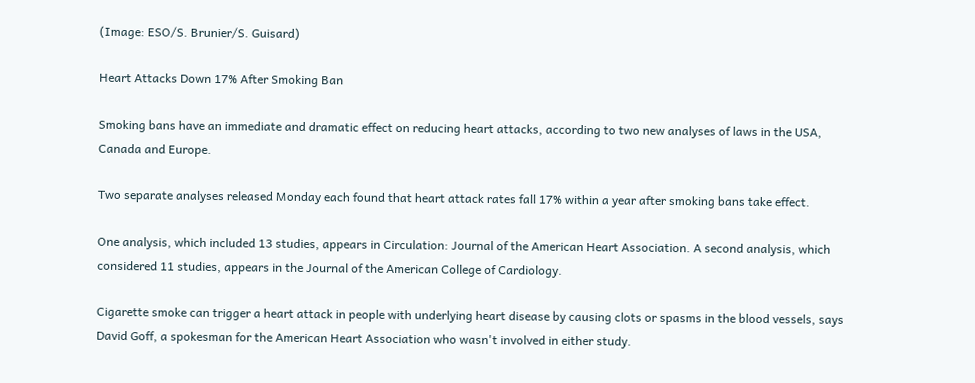(Image: ESO/S. Brunier/S. Guisard)

Heart Attacks Down 17% After Smoking Ban

Smoking bans have an immediate and dramatic effect on reducing heart attacks, according to two new analyses of laws in the USA, Canada and Europe.

Two separate analyses released Monday each found that heart attack rates fall 17% within a year after smoking bans take effect.

One analysis, which included 13 studies, appears in Circulation: Journal of the American Heart Association. A second analysis, which considered 11 studies, appears in the Journal of the American College of Cardiology.

Cigarette smoke can trigger a heart attack in people with underlying heart disease by causing clots or spasms in the blood vessels, says David Goff, a spokesman for the American Heart Association who wasn't involved in either study.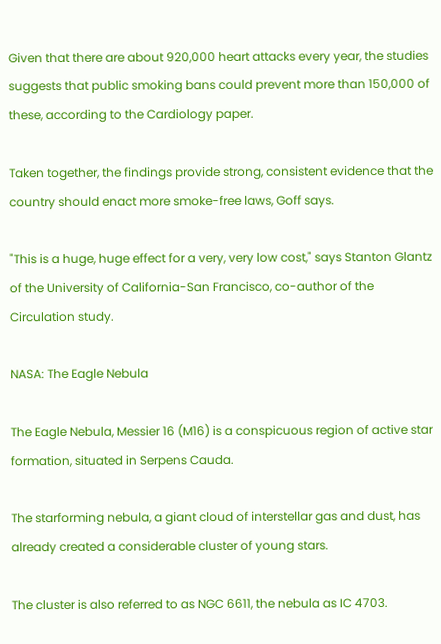Given that there are about 920,000 heart attacks every year, the studies suggests that public smoking bans could prevent more than 150,000 of these, according to the Cardiology paper.

Taken together, the findings provide strong, consistent evidence that the country should enact more smoke-free laws, Goff says.

"This is a huge, huge effect for a very, very low cost," says Stanton Glantz of the University of California-San Francisco, co-author of the Circulation study.

NASA: The Eagle Nebula

The Eagle Nebula, Messier 16 (M16) is a conspicuous region of active star formation, situated in Serpens Cauda.

The starforming nebula, a giant cloud of interstellar gas and dust, has already created a considerable cluster of young stars.

The cluster is also referred to as NGC 6611, the nebula as IC 4703.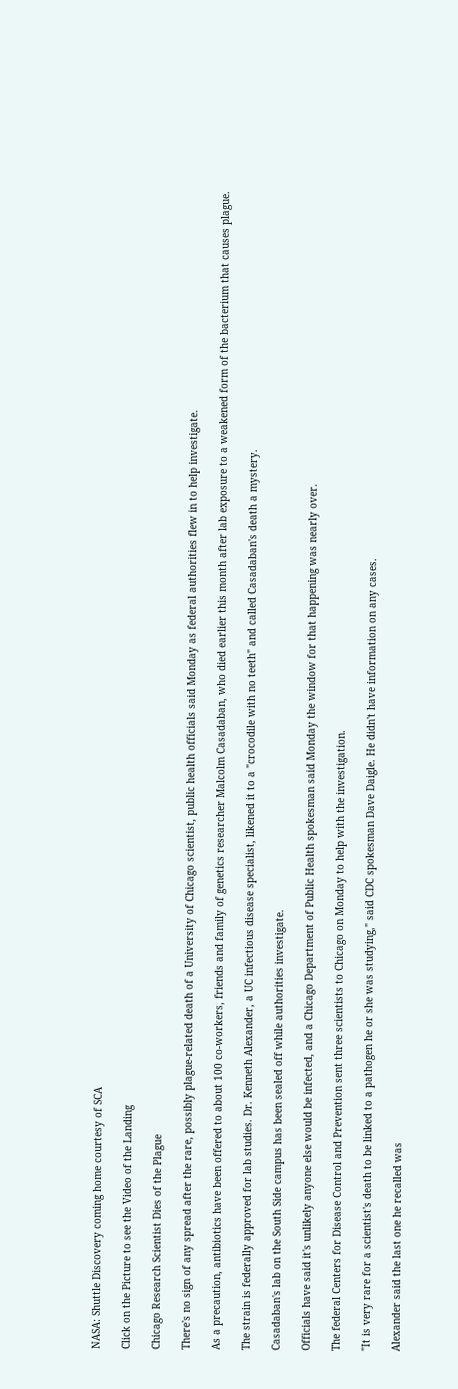NASA: Shuttle Discovery coming home courtesy of SCA

Click on the Picture to see the Video of the Landing

Chicago Research Scientist Dies of the Plague

There's no sign of any spread after the rare, possibly plague-related death of a University of Chicago scientist, public health officials said Monday as federal authorities flew in to help investigate.

As a precaution, antibiotics have been offered to about 100 co-workers, friends and family of genetics researcher Malcolm Casadaban, who died earlier this month after lab exposure to a weakened form of the bacterium that causes plague.

The strain is federally approved for lab studies. Dr. Kenneth Alexander, a UC infectious disease specialist, likened it to a "crocodile with no teeth" and called Casadaban's death a mystery.

Casadaban's lab on the South Side campus has been sealed off while authorities investigate.

Officials have said it's unlikely anyone else would be infected, and a Chicago Department of Public Health spokesman said Monday the window for that happening was nearly over.

The federal Centers for Disease Control and Prevention sent three scientists to Chicago on Monday to help with the investigation.

"It is very rare for a scientist's death to be linked to a pathogen he or she was studying," said CDC spokesman Dave Daigle. He didn't have information on any cases.

Alexander said the last one he recalled was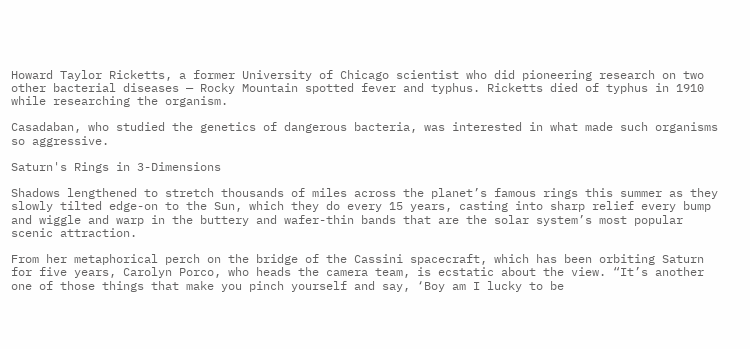Howard Taylor Ricketts, a former University of Chicago scientist who did pioneering research on two other bacterial diseases — Rocky Mountain spotted fever and typhus. Ricketts died of typhus in 1910 while researching the organism.

Casadaban, who studied the genetics of dangerous bacteria, was interested in what made such organisms so aggressive.

Saturn's Rings in 3-Dimensions

Shadows lengthened to stretch thousands of miles across the planet’s famous rings this summer as they slowly tilted edge-on to the Sun, which they do every 15 years, casting into sharp relief every bump and wiggle and warp in the buttery and wafer-thin bands that are the solar system’s most popular scenic attraction.

From her metaphorical perch on the bridge of the Cassini spacecraft, which has been orbiting Saturn for five years, Carolyn Porco, who heads the camera team, is ecstatic about the view. “It’s another one of those things that make you pinch yourself and say, ‘Boy am I lucky to be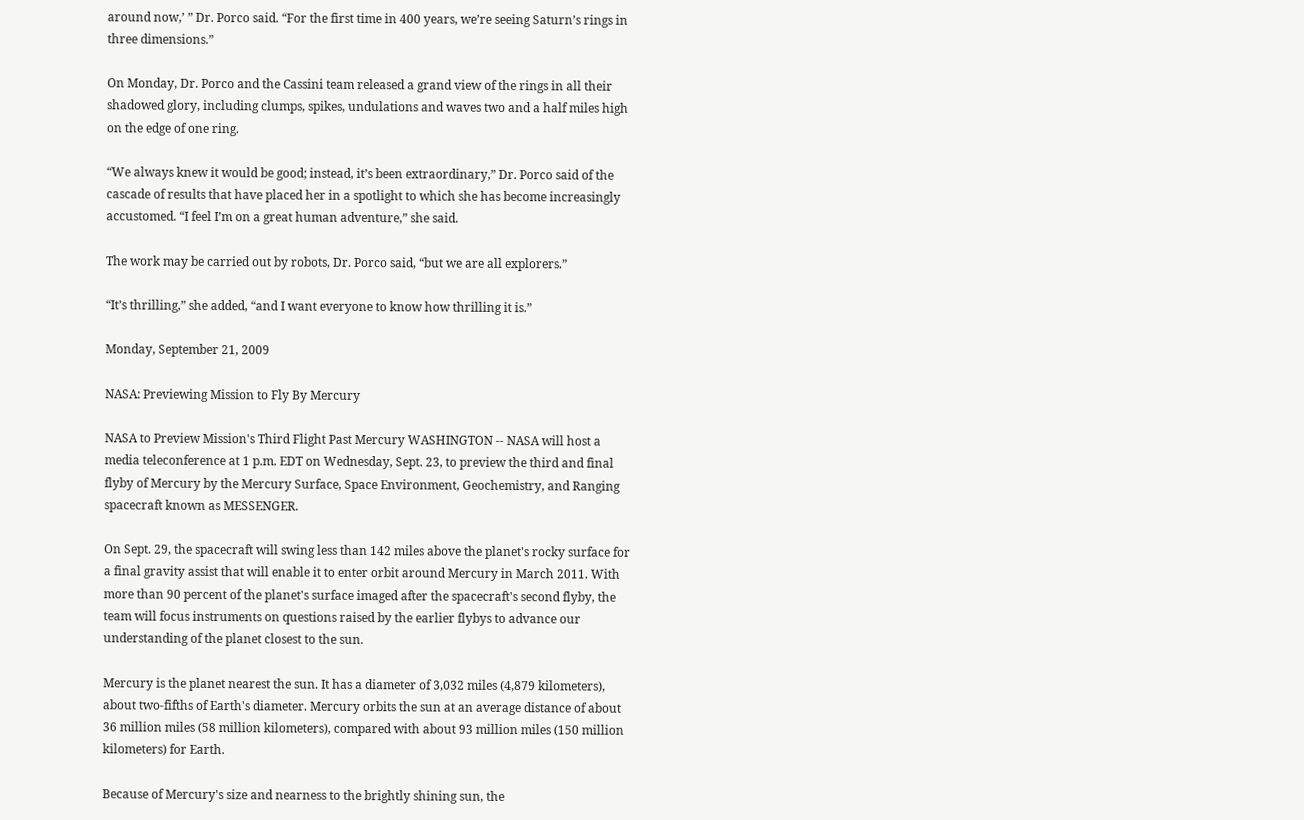around now,’ ” Dr. Porco said. “For the first time in 400 years, we’re seeing Saturn’s rings in three dimensions.”

On Monday, Dr. Porco and the Cassini team released a grand view of the rings in all their shadowed glory, including clumps, spikes, undulations and waves two and a half miles high on the edge of one ring.

“We always knew it would be good; instead, it’s been extraordinary,” Dr. Porco said of the cascade of results that have placed her in a spotlight to which she has become increasingly accustomed. “I feel I’m on a great human adventure,” she said.

The work may be carried out by robots, Dr. Porco said, “but we are all explorers.”

“It’s thrilling,” she added, “and I want everyone to know how thrilling it is.”

Monday, September 21, 2009

NASA: Previewing Mission to Fly By Mercury

NASA to Preview Mission's Third Flight Past Mercury WASHINGTON -- NASA will host a media teleconference at 1 p.m. EDT on Wednesday, Sept. 23, to preview the third and final flyby of Mercury by the Mercury Surface, Space Environment, Geochemistry, and Ranging spacecraft known as MESSENGER.

On Sept. 29, the spacecraft will swing less than 142 miles above the planet's rocky surface for a final gravity assist that will enable it to enter orbit around Mercury in March 2011. With more than 90 percent of the planet's surface imaged after the spacecraft's second flyby, the team will focus instruments on questions raised by the earlier flybys to advance our understanding of the planet closest to the sun.

Mercury is the planet nearest the sun. It has a diameter of 3,032 miles (4,879 kilometers), about two-fifths of Earth's diameter. Mercury orbits the sun at an average distance of about 36 million miles (58 million kilometers), compared with about 93 million miles (150 million kilometers) for Earth.

Because of Mercury's size and nearness to the brightly shining sun, the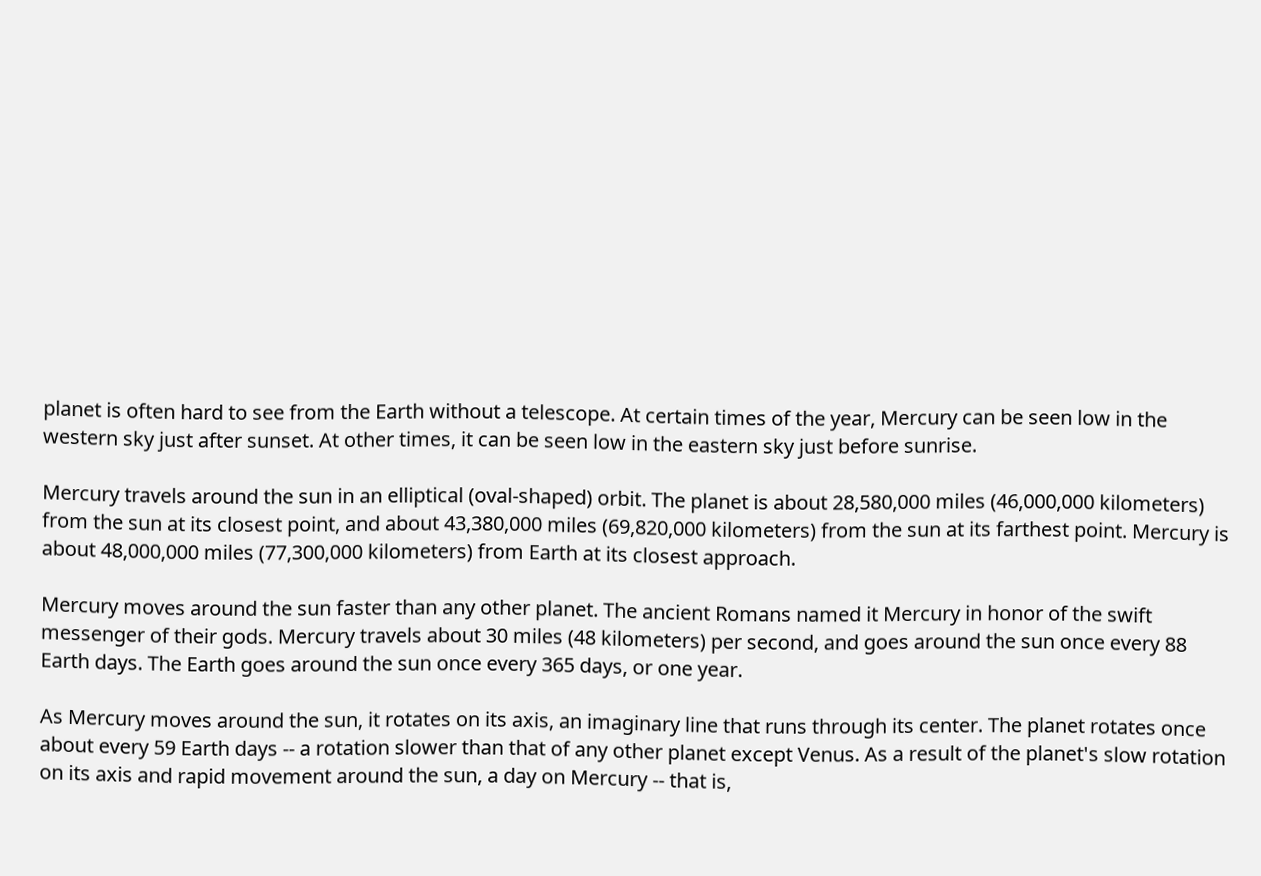planet is often hard to see from the Earth without a telescope. At certain times of the year, Mercury can be seen low in the western sky just after sunset. At other times, it can be seen low in the eastern sky just before sunrise.

Mercury travels around the sun in an elliptical (oval-shaped) orbit. The planet is about 28,580,000 miles (46,000,000 kilometers) from the sun at its closest point, and about 43,380,000 miles (69,820,000 kilometers) from the sun at its farthest point. Mercury is about 48,000,000 miles (77,300,000 kilometers) from Earth at its closest approach.

Mercury moves around the sun faster than any other planet. The ancient Romans named it Mercury in honor of the swift messenger of their gods. Mercury travels about 30 miles (48 kilometers) per second, and goes around the sun once every 88 Earth days. The Earth goes around the sun once every 365 days, or one year.

As Mercury moves around the sun, it rotates on its axis, an imaginary line that runs through its center. The planet rotates once about every 59 Earth days -- a rotation slower than that of any other planet except Venus. As a result of the planet's slow rotation on its axis and rapid movement around the sun, a day on Mercury -- that is,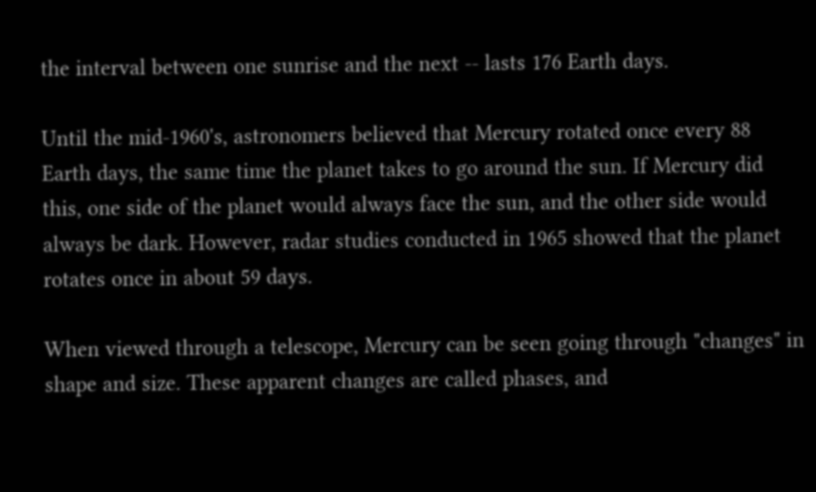the interval between one sunrise and the next -- lasts 176 Earth days.

Until the mid-1960's, astronomers believed that Mercury rotated once every 88 Earth days, the same time the planet takes to go around the sun. If Mercury did this, one side of the planet would always face the sun, and the other side would always be dark. However, radar studies conducted in 1965 showed that the planet rotates once in about 59 days.

When viewed through a telescope, Mercury can be seen going through "changes" in shape and size. These apparent changes are called phases, and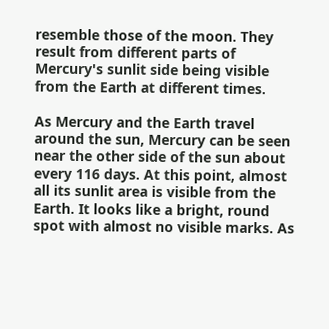resemble those of the moon. They result from different parts of Mercury's sunlit side being visible from the Earth at different times.

As Mercury and the Earth travel around the sun, Mercury can be seen near the other side of the sun about every 116 days. At this point, almost all its sunlit area is visible from the Earth. It looks like a bright, round spot with almost no visible marks. As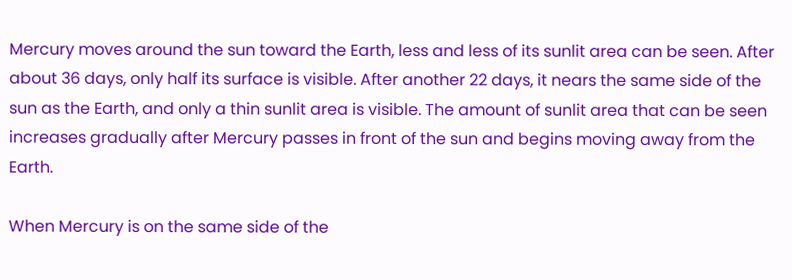Mercury moves around the sun toward the Earth, less and less of its sunlit area can be seen. After about 36 days, only half its surface is visible. After another 22 days, it nears the same side of the sun as the Earth, and only a thin sunlit area is visible. The amount of sunlit area that can be seen increases gradually after Mercury passes in front of the sun and begins moving away from the Earth.

When Mercury is on the same side of the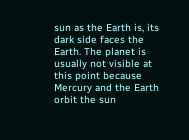sun as the Earth is, its dark side faces the Earth. The planet is usually not visible at this point because Mercury and the Earth orbit the sun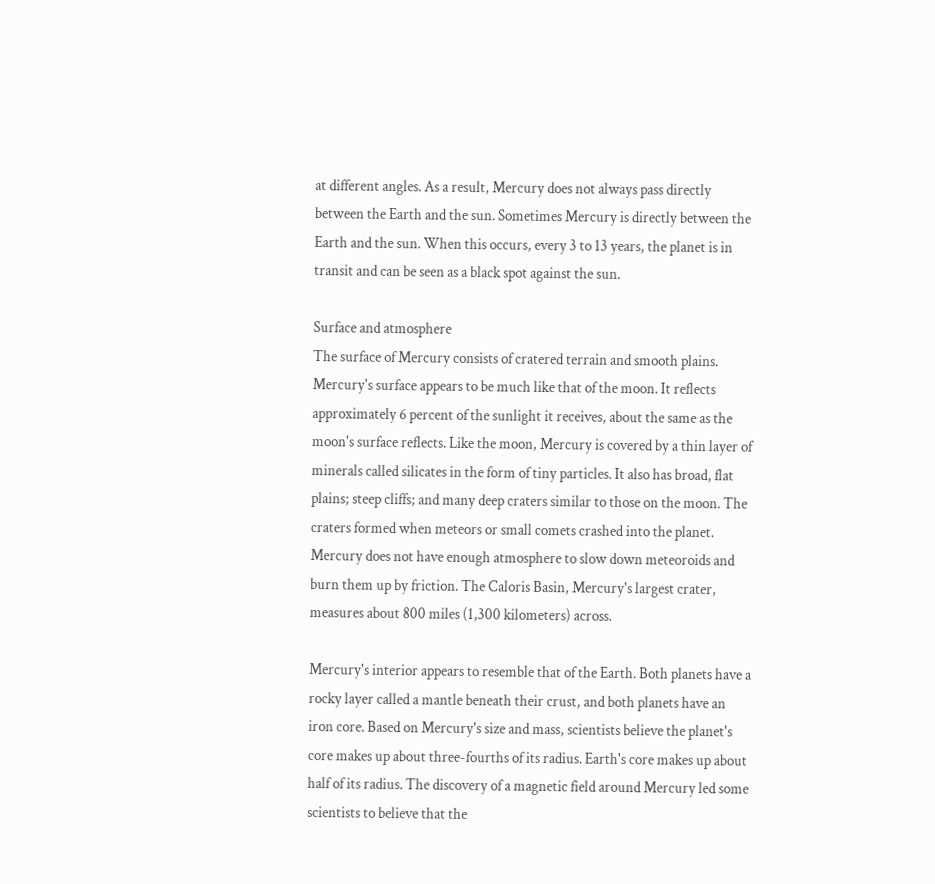at different angles. As a result, Mercury does not always pass directly between the Earth and the sun. Sometimes Mercury is directly between the Earth and the sun. When this occurs, every 3 to 13 years, the planet is in transit and can be seen as a black spot against the sun.

Surface and atmosphere
The surface of Mercury consists of cratered terrain and smooth plains. Mercury's surface appears to be much like that of the moon. It reflects approximately 6 percent of the sunlight it receives, about the same as the moon's surface reflects. Like the moon, Mercury is covered by a thin layer of minerals called silicates in the form of tiny particles. It also has broad, flat plains; steep cliffs; and many deep craters similar to those on the moon. The craters formed when meteors or small comets crashed into the planet. Mercury does not have enough atmosphere to slow down meteoroids and burn them up by friction. The Caloris Basin, Mercury's largest crater, measures about 800 miles (1,300 kilometers) across.

Mercury's interior appears to resemble that of the Earth. Both planets have a rocky layer called a mantle beneath their crust, and both planets have an iron core. Based on Mercury's size and mass, scientists believe the planet's core makes up about three-fourths of its radius. Earth's core makes up about half of its radius. The discovery of a magnetic field around Mercury led some scientists to believe that the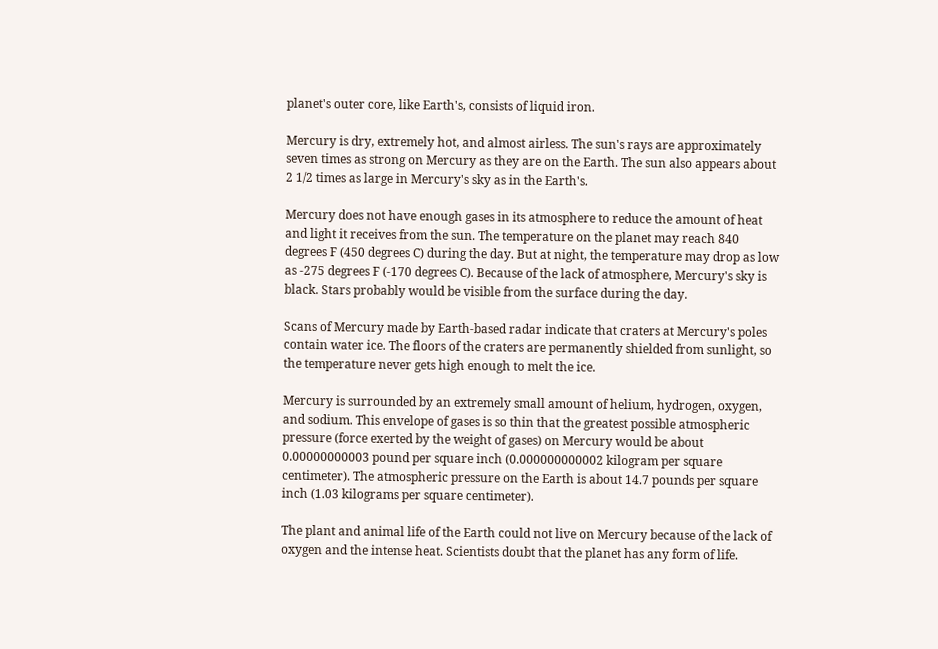planet's outer core, like Earth's, consists of liquid iron.

Mercury is dry, extremely hot, and almost airless. The sun's rays are approximately seven times as strong on Mercury as they are on the Earth. The sun also appears about 2 1/2 times as large in Mercury's sky as in the Earth's.

Mercury does not have enough gases in its atmosphere to reduce the amount of heat and light it receives from the sun. The temperature on the planet may reach 840 degrees F (450 degrees C) during the day. But at night, the temperature may drop as low as -275 degrees F (-170 degrees C). Because of the lack of atmosphere, Mercury's sky is black. Stars probably would be visible from the surface during the day.

Scans of Mercury made by Earth-based radar indicate that craters at Mercury's poles contain water ice. The floors of the craters are permanently shielded from sunlight, so the temperature never gets high enough to melt the ice.

Mercury is surrounded by an extremely small amount of helium, hydrogen, oxygen, and sodium. This envelope of gases is so thin that the greatest possible atmospheric pressure (force exerted by the weight of gases) on Mercury would be about 0.00000000003 pound per square inch (0.000000000002 kilogram per square centimeter). The atmospheric pressure on the Earth is about 14.7 pounds per square inch (1.03 kilograms per square centimeter).

The plant and animal life of the Earth could not live on Mercury because of the lack of oxygen and the intense heat. Scientists doubt that the planet has any form of life.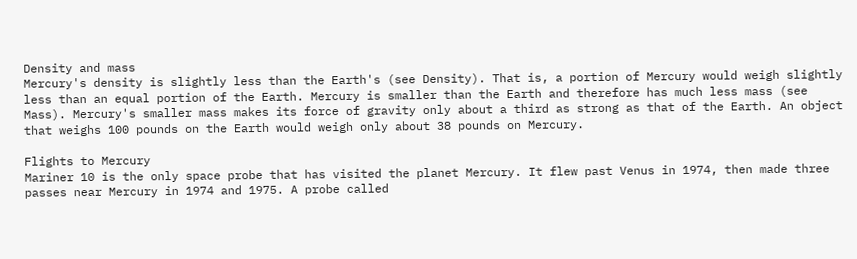Density and mass
Mercury's density is slightly less than the Earth's (see Density). That is, a portion of Mercury would weigh slightly less than an equal portion of the Earth. Mercury is smaller than the Earth and therefore has much less mass (see Mass). Mercury's smaller mass makes its force of gravity only about a third as strong as that of the Earth. An object that weighs 100 pounds on the Earth would weigh only about 38 pounds on Mercury.

Flights to Mercury
Mariner 10 is the only space probe that has visited the planet Mercury. It flew past Venus in 1974, then made three passes near Mercury in 1974 and 1975. A probe called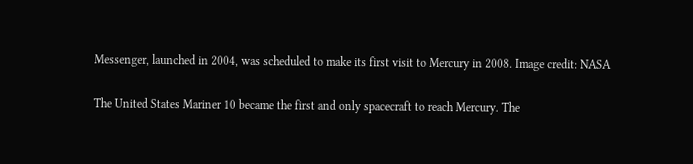Messenger, launched in 2004, was scheduled to make its first visit to Mercury in 2008. Image credit: NASA

The United States Mariner 10 became the first and only spacecraft to reach Mercury. The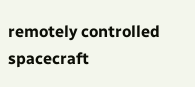remotely controlled spacecraft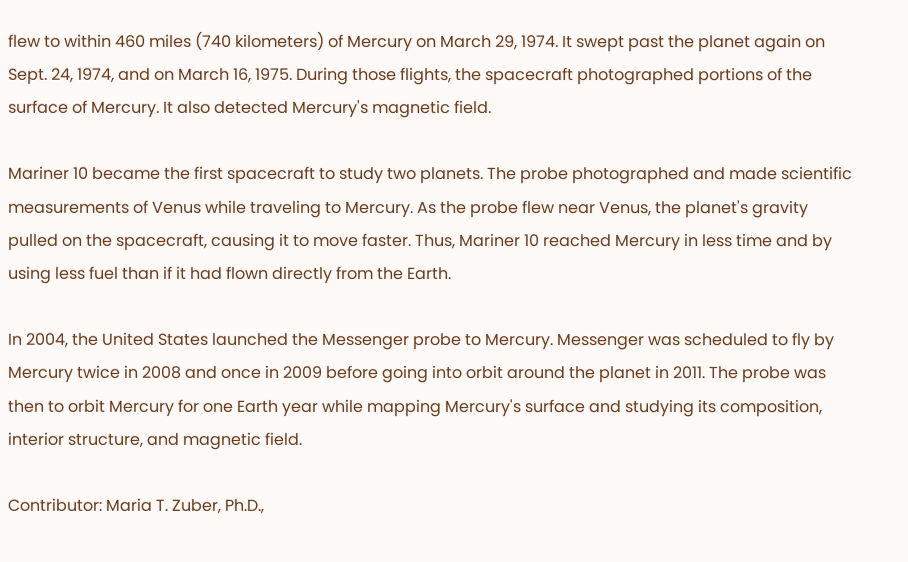flew to within 460 miles (740 kilometers) of Mercury on March 29, 1974. It swept past the planet again on Sept. 24, 1974, and on March 16, 1975. During those flights, the spacecraft photographed portions of the surface of Mercury. It also detected Mercury's magnetic field.

Mariner 10 became the first spacecraft to study two planets. The probe photographed and made scientific measurements of Venus while traveling to Mercury. As the probe flew near Venus, the planet's gravity pulled on the spacecraft, causing it to move faster. Thus, Mariner 10 reached Mercury in less time and by using less fuel than if it had flown directly from the Earth.

In 2004, the United States launched the Messenger probe to Mercury. Messenger was scheduled to fly by Mercury twice in 2008 and once in 2009 before going into orbit around the planet in 2011. The probe was then to orbit Mercury for one Earth year while mapping Mercury's surface and studying its composition, interior structure, and magnetic field.

Contributor: Maria T. Zuber, Ph.D.,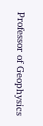Professor of Geophysics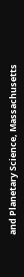and Planetary Science, Massachusetts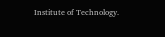Institute of Technology.